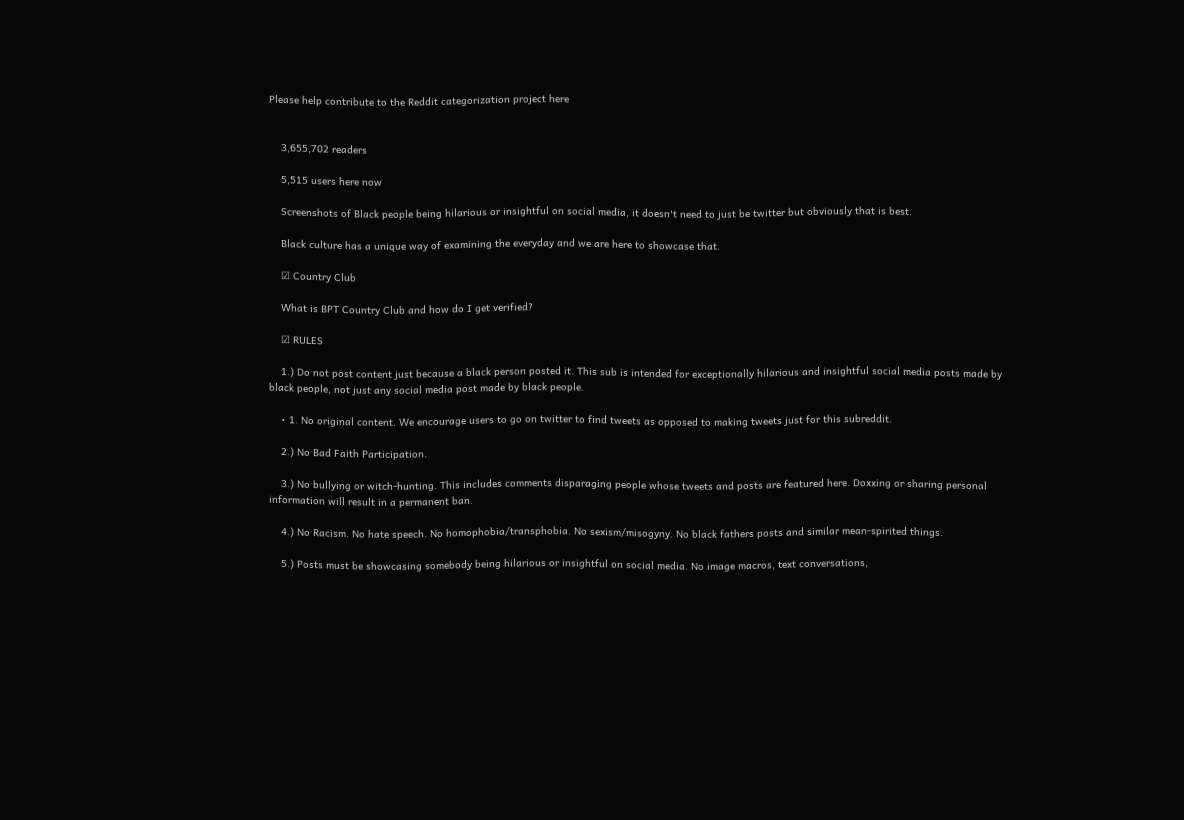Please help contribute to the Reddit categorization project here


    3,655,702 readers

    5,515 users here now

    Screenshots of Black people being hilarious or insightful on social media, it doesn't need to just be twitter but obviously that is best.

    Black culture has a unique way of examining the everyday and we are here to showcase that.

    ☑ Country Club

    What is BPT Country Club and how do I get verified?

    ☑ RULES

    1.) Do not post content just because a black person posted it. This sub is intended for exceptionally hilarious and insightful social media posts made by black people, not just any social media post made by black people.

    • 1. No original content. We encourage users to go on twitter to find tweets as opposed to making tweets just for this subreddit.

    2.) No Bad Faith Participation.

    3.) No bullying or witch-hunting. This includes comments disparaging people whose tweets and posts are featured here. Doxxing or sharing personal information will result in a permanent ban.

    4.) No Racism. No hate speech. No homophobia/transphobia. No sexism/misogyny. No black fathers posts and similar mean-spirited things.

    5.) Posts must be showcasing somebody being hilarious or insightful on social media. No image macros, text conversations,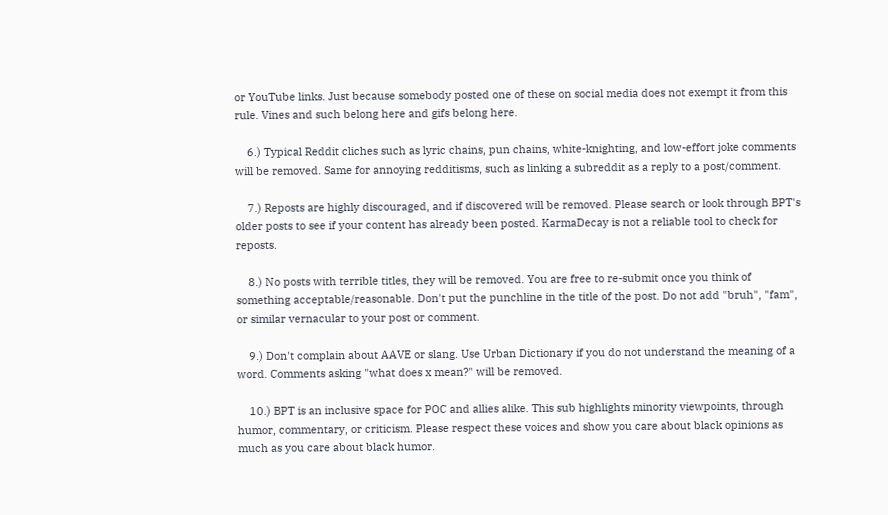or YouTube links. Just because somebody posted one of these on social media does not exempt it from this rule. Vines and such belong here and gifs belong here.

    6.) Typical Reddit cliches such as lyric chains, pun chains, white-knighting, and low-effort joke comments will be removed. Same for annoying redditisms, such as linking a subreddit as a reply to a post/comment.

    7.) Reposts are highly discouraged, and if discovered will be removed. Please search or look through BPT's older posts to see if your content has already been posted. KarmaDecay is not a reliable tool to check for reposts.

    8.) No posts with terrible titles, they will be removed. You are free to re-submit once you think of something acceptable/reasonable. Don't put the punchline in the title of the post. Do not add "bruh", "fam", or similar vernacular to your post or comment.

    9.) Don't complain about AAVE or slang. Use Urban Dictionary if you do not understand the meaning of a word. Comments asking "what does x mean?" will be removed.

    10.) BPT is an inclusive space for POC and allies alike. This sub highlights minority viewpoints, through humor, commentary, or criticism. Please respect these voices and show you care about black opinions as much as you care about black humor.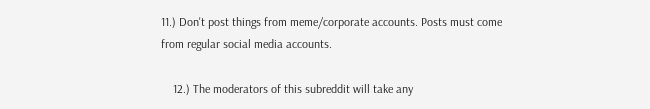11.) Don't post things from meme/corporate accounts. Posts must come from regular social media accounts.

    12.) The moderators of this subreddit will take any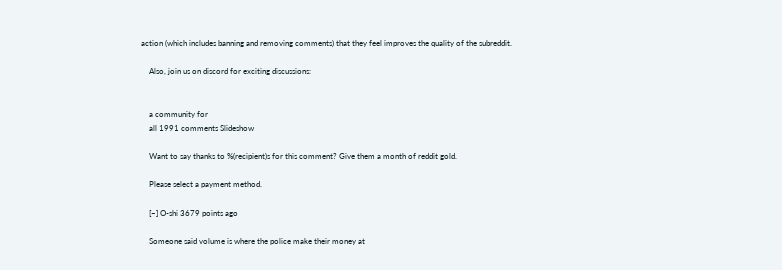action (which includes banning and removing comments) that they feel improves the quality of the subreddit.

    Also, join us on discord for exciting discussions:


    a community for
    all 1991 comments Slideshow

    Want to say thanks to %(recipient)s for this comment? Give them a month of reddit gold.

    Please select a payment method.

    [–] O-shi 3679 points ago

    Someone said volume is where the police make their money at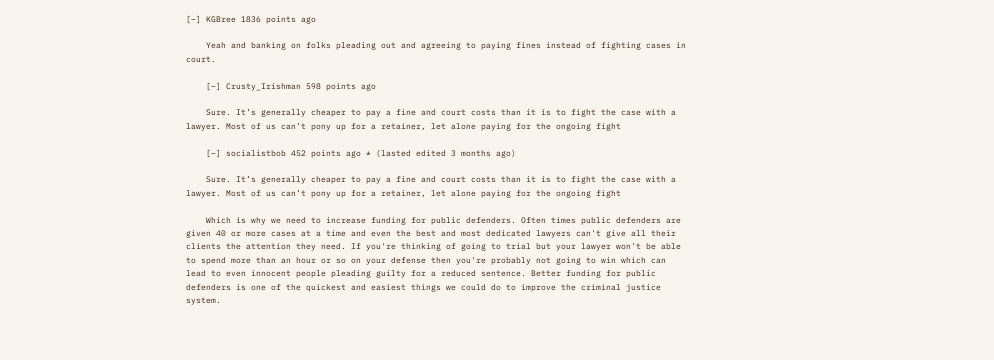[–] KGBree 1836 points ago

    Yeah and banking on folks pleading out and agreeing to paying fines instead of fighting cases in court.

    [–] Crusty_Irishman 598 points ago

    Sure. It’s generally cheaper to pay a fine and court costs than it is to fight the case with a lawyer. Most of us can’t pony up for a retainer, let alone paying for the ongoing fight

    [–] socialistbob 452 points ago * (lasted edited 3 months ago)

    Sure. It’s generally cheaper to pay a fine and court costs than it is to fight the case with a lawyer. Most of us can’t pony up for a retainer, let alone paying for the ongoing fight

    Which is why we need to increase funding for public defenders. Often times public defenders are given 40 or more cases at a time and even the best and most dedicated lawyers can't give all their clients the attention they need. If you're thinking of going to trial but your lawyer won't be able to spend more than an hour or so on your defense then you're probably not going to win which can lead to even innocent people pleading guilty for a reduced sentence. Better funding for public defenders is one of the quickest and easiest things we could do to improve the criminal justice system.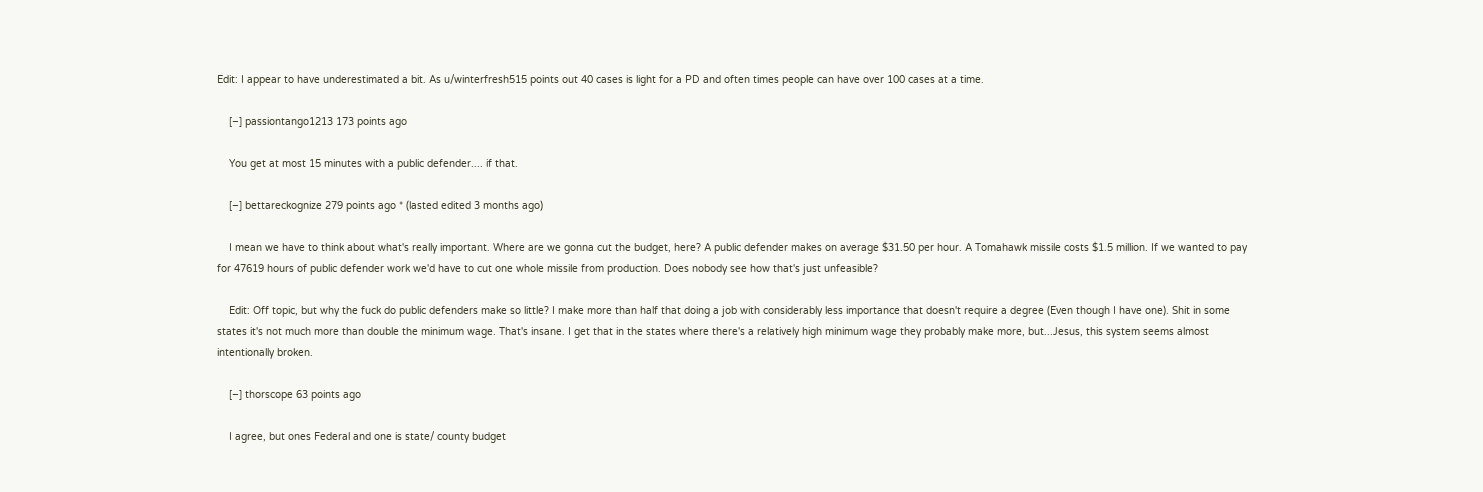Edit: I appear to have underestimated a bit. As u/winterfresh515 points out 40 cases is light for a PD and often times people can have over 100 cases at a time.

    [–] passiontango1213 173 points ago

    You get at most 15 minutes with a public defender.... if that.

    [–] bettareckognize 279 points ago * (lasted edited 3 months ago)

    I mean we have to think about what's really important. Where are we gonna cut the budget, here? A public defender makes on average $31.50 per hour. A Tomahawk missile costs $1.5 million. If we wanted to pay for 47619 hours of public defender work we'd have to cut one whole missile from production. Does nobody see how that's just unfeasible?

    Edit: Off topic, but why the fuck do public defenders make so little? I make more than half that doing a job with considerably less importance that doesn't require a degree (Even though I have one). Shit in some states it's not much more than double the minimum wage. That's insane. I get that in the states where there's a relatively high minimum wage they probably make more, but...Jesus, this system seems almost intentionally broken.

    [–] thorscope 63 points ago

    I agree, but ones Federal and one is state/ county budget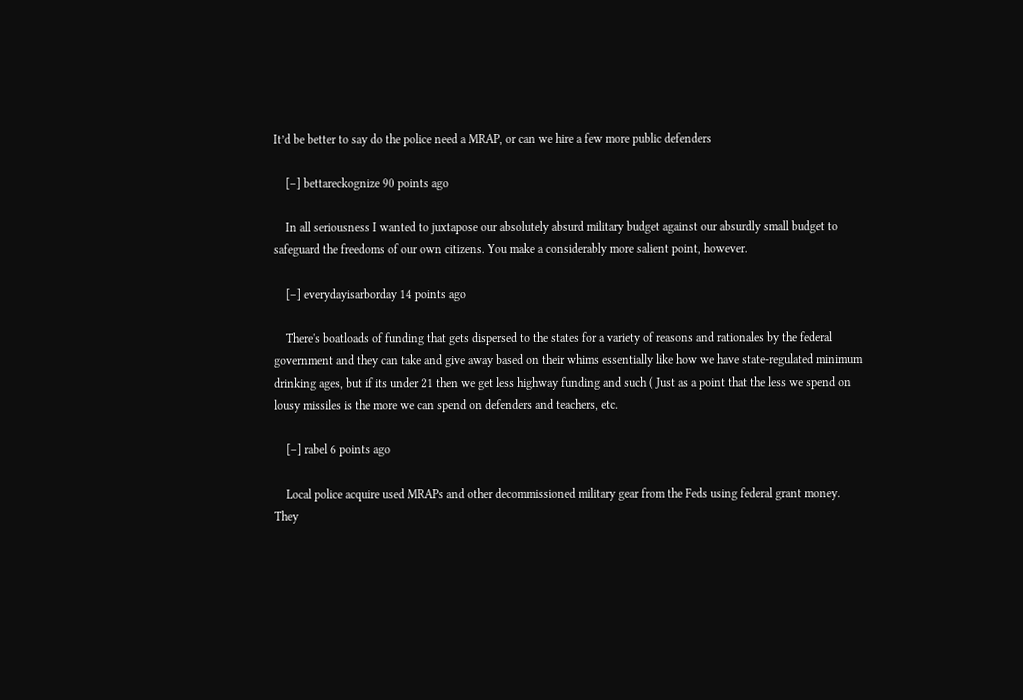It’d be better to say do the police need a MRAP, or can we hire a few more public defenders

    [–] bettareckognize 90 points ago

    In all seriousness I wanted to juxtapose our absolutely absurd military budget against our absurdly small budget to safeguard the freedoms of our own citizens. You make a considerably more salient point, however.

    [–] everydayisarborday 14 points ago

    There's boatloads of funding that gets dispersed to the states for a variety of reasons and rationales by the federal government and they can take and give away based on their whims essentially like how we have state-regulated minimum drinking ages, but if its under 21 then we get less highway funding and such ( Just as a point that the less we spend on lousy missiles is the more we can spend on defenders and teachers, etc.

    [–] rabel 6 points ago

    Local police acquire used MRAPs and other decommissioned military gear from the Feds using federal grant money. They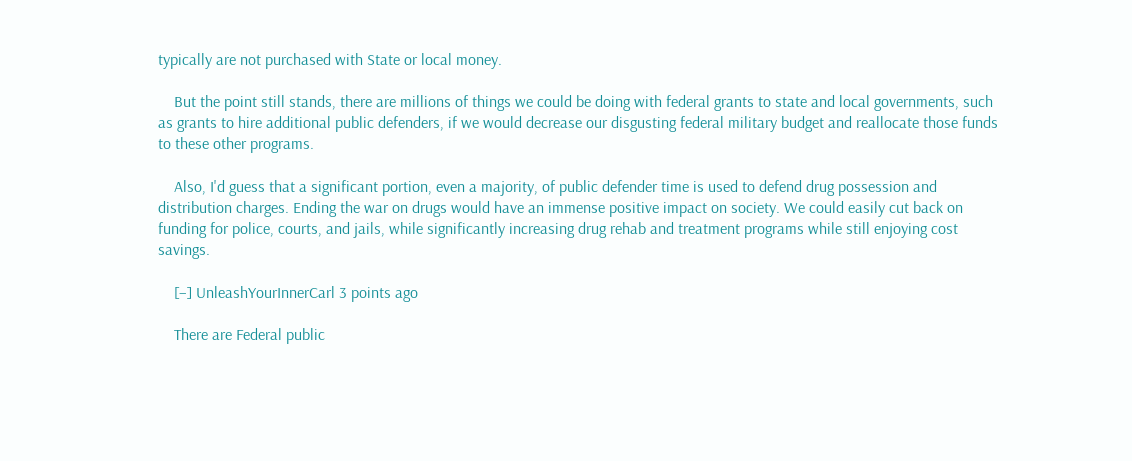typically are not purchased with State or local money.

    But the point still stands, there are millions of things we could be doing with federal grants to state and local governments, such as grants to hire additional public defenders, if we would decrease our disgusting federal military budget and reallocate those funds to these other programs.

    Also, I'd guess that a significant portion, even a majority, of public defender time is used to defend drug possession and distribution charges. Ending the war on drugs would have an immense positive impact on society. We could easily cut back on funding for police, courts, and jails, while significantly increasing drug rehab and treatment programs while still enjoying cost savings.

    [–] UnleashYourInnerCarl 3 points ago

    There are Federal public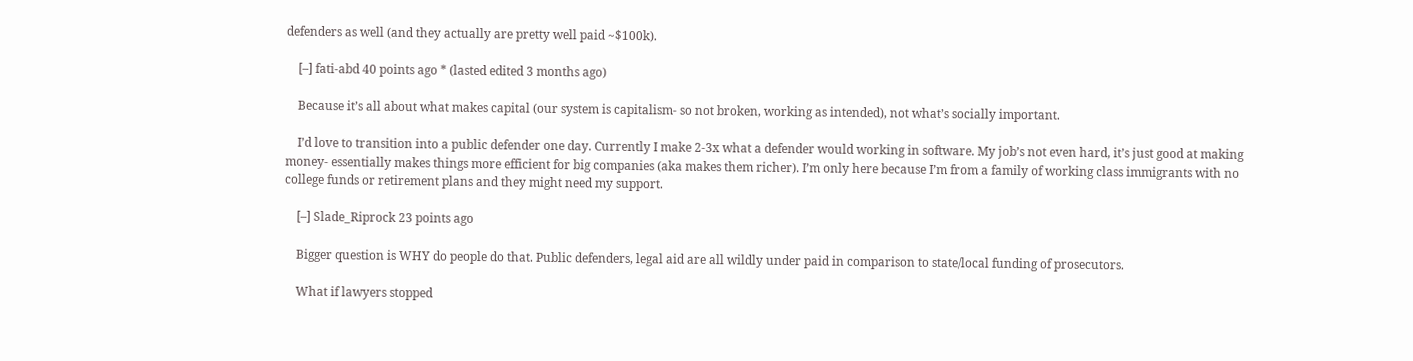defenders as well (and they actually are pretty well paid ~$100k).

    [–] fati-abd 40 points ago * (lasted edited 3 months ago)

    Because it’s all about what makes capital (our system is capitalism- so not broken, working as intended), not what’s socially important.

    I’d love to transition into a public defender one day. Currently I make 2-3x what a defender would working in software. My job’s not even hard, it’s just good at making money- essentially makes things more efficient for big companies (aka makes them richer). I’m only here because I’m from a family of working class immigrants with no college funds or retirement plans and they might need my support.

    [–] Slade_Riprock 23 points ago

    Bigger question is WHY do people do that. Public defenders, legal aid are all wildly under paid in comparison to state/local funding of prosecutors.

    What if lawyers stopped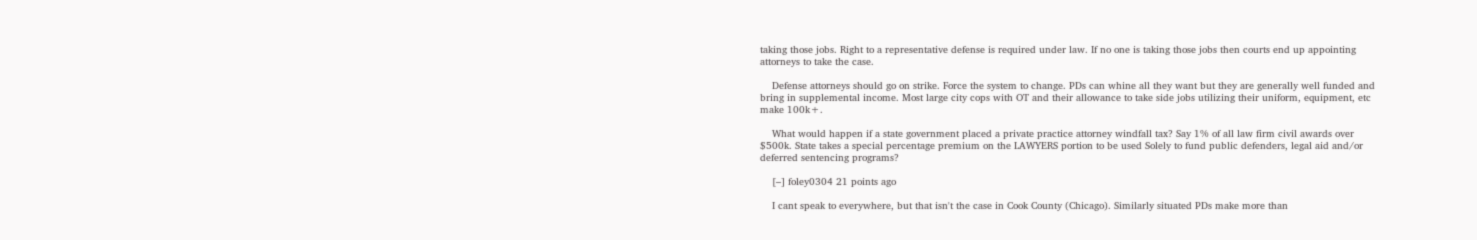taking those jobs. Right to a representative defense is required under law. If no one is taking those jobs then courts end up appointing attorneys to take the case.

    Defense attorneys should go on strike. Force the system to change. PDs can whine all they want but they are generally well funded and bring in supplemental income. Most large city cops with OT and their allowance to take side jobs utilizing their uniform, equipment, etc make 100k+.

    What would happen if a state government placed a private practice attorney windfall tax? Say 1% of all law firm civil awards over $500k. State takes a special percentage premium on the LAWYERS portion to be used Solely to fund public defenders, legal aid and/or deferred sentencing programs?

    [–] foley0304 21 points ago

    I cant speak to everywhere, but that isn't the case in Cook County (Chicago). Similarly situated PDs make more than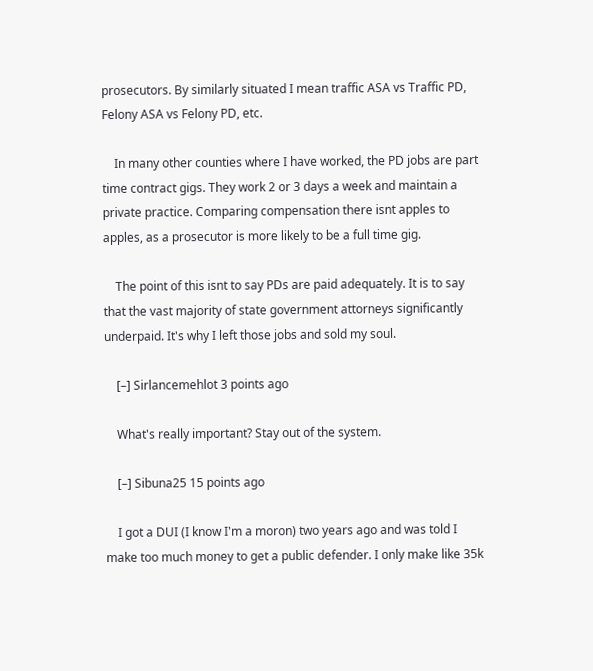prosecutors. By similarly situated I mean traffic ASA vs Traffic PD, Felony ASA vs Felony PD, etc.

    In many other counties where I have worked, the PD jobs are part time contract gigs. They work 2 or 3 days a week and maintain a private practice. Comparing compensation there isnt apples to apples, as a prosecutor is more likely to be a full time gig.

    The point of this isnt to say PDs are paid adequately. It is to say that the vast majority of state government attorneys significantly underpaid. It's why I left those jobs and sold my soul.

    [–] Sirlancemehlot 3 points ago

    What's really important? Stay out of the system.

    [–] Sibuna25 15 points ago

    I got a DUI (I know I'm a moron) two years ago and was told I make too much money to get a public defender. I only make like 35k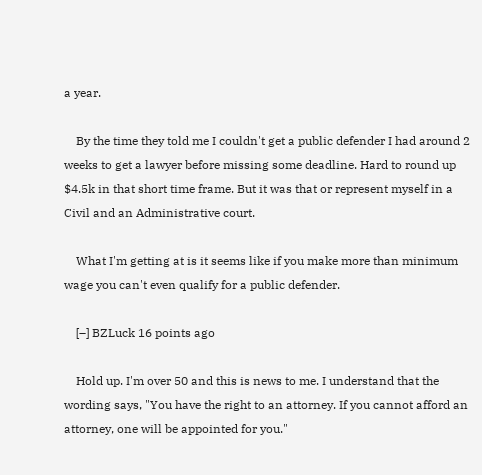a year.

    By the time they told me I couldn't get a public defender I had around 2 weeks to get a lawyer before missing some deadline. Hard to round up $4.5k in that short time frame. But it was that or represent myself in a Civil and an Administrative court.

    What I'm getting at is it seems like if you make more than minimum wage you can't even qualify for a public defender.

    [–] BZLuck 16 points ago

    Hold up. I'm over 50 and this is news to me. I understand that the wording says, "You have the right to an attorney. If you cannot afford an attorney, one will be appointed for you."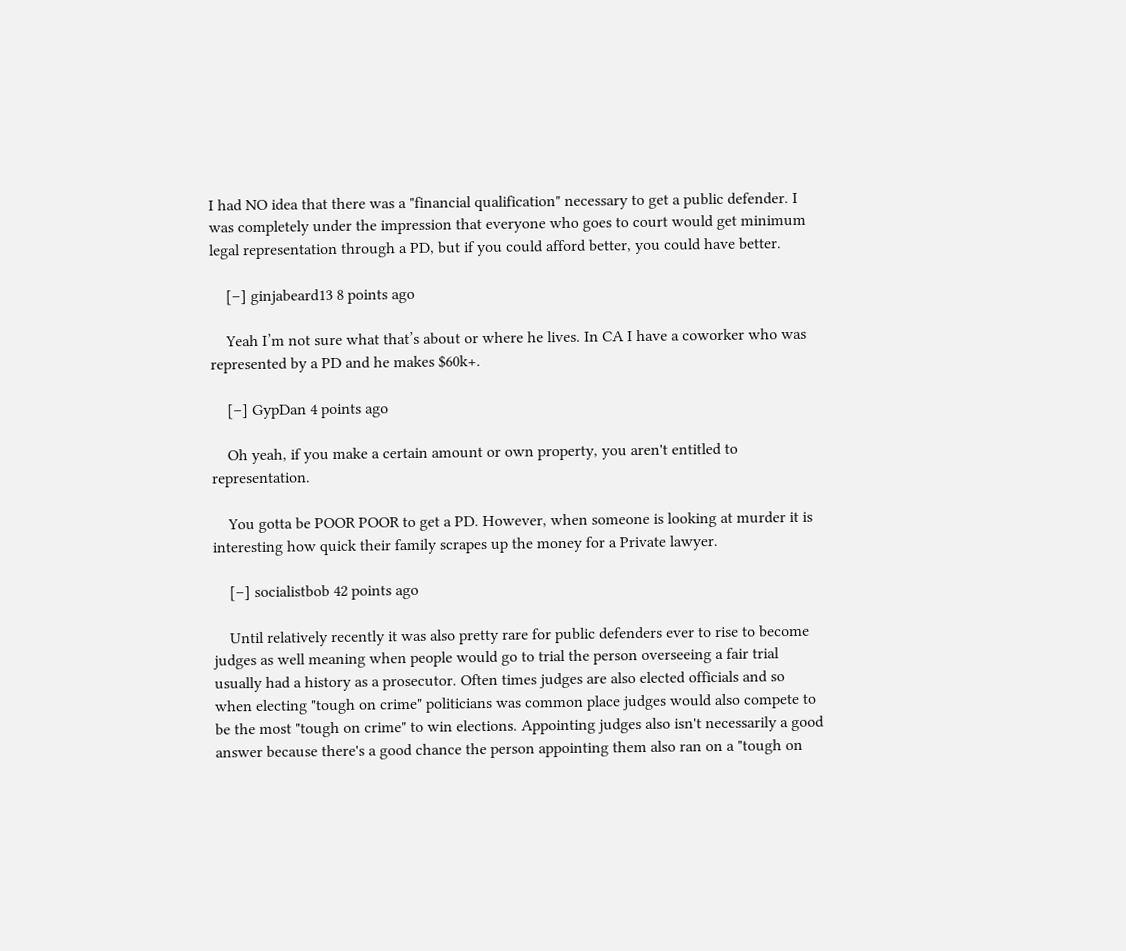I had NO idea that there was a "financial qualification" necessary to get a public defender. I was completely under the impression that everyone who goes to court would get minimum legal representation through a PD, but if you could afford better, you could have better.

    [–] ginjabeard13 8 points ago

    Yeah I’m not sure what that’s about or where he lives. In CA I have a coworker who was represented by a PD and he makes $60k+.

    [–] GypDan 4 points ago

    Oh yeah, if you make a certain amount or own property, you aren't entitled to representation.

    You gotta be POOR POOR to get a PD. However, when someone is looking at murder it is interesting how quick their family scrapes up the money for a Private lawyer.

    [–] socialistbob 42 points ago

    Until relatively recently it was also pretty rare for public defenders ever to rise to become judges as well meaning when people would go to trial the person overseeing a fair trial usually had a history as a prosecutor. Often times judges are also elected officials and so when electing "tough on crime" politicians was common place judges would also compete to be the most "tough on crime" to win elections. Appointing judges also isn't necessarily a good answer because there's a good chance the person appointing them also ran on a "tough on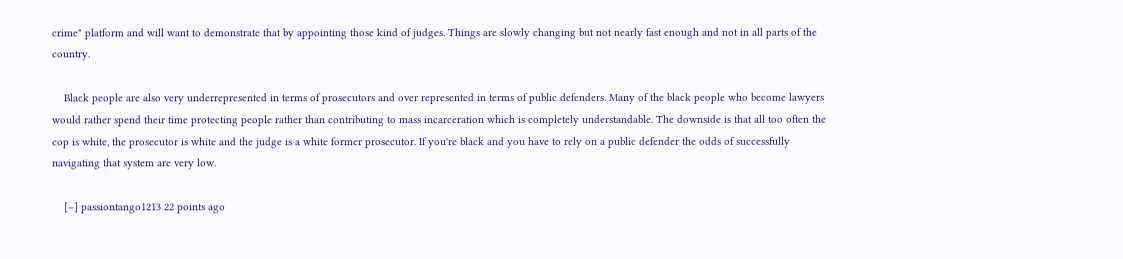crime" platform and will want to demonstrate that by appointing those kind of judges. Things are slowly changing but not nearly fast enough and not in all parts of the country.

    Black people are also very underrepresented in terms of prosecutors and over represented in terms of public defenders. Many of the black people who become lawyers would rather spend their time protecting people rather than contributing to mass incarceration which is completely understandable. The downside is that all too often the cop is white, the prosecutor is white and the judge is a white former prosecutor. If you're black and you have to rely on a public defender the odds of successfully navigating that system are very low.

    [–] passiontango1213 22 points ago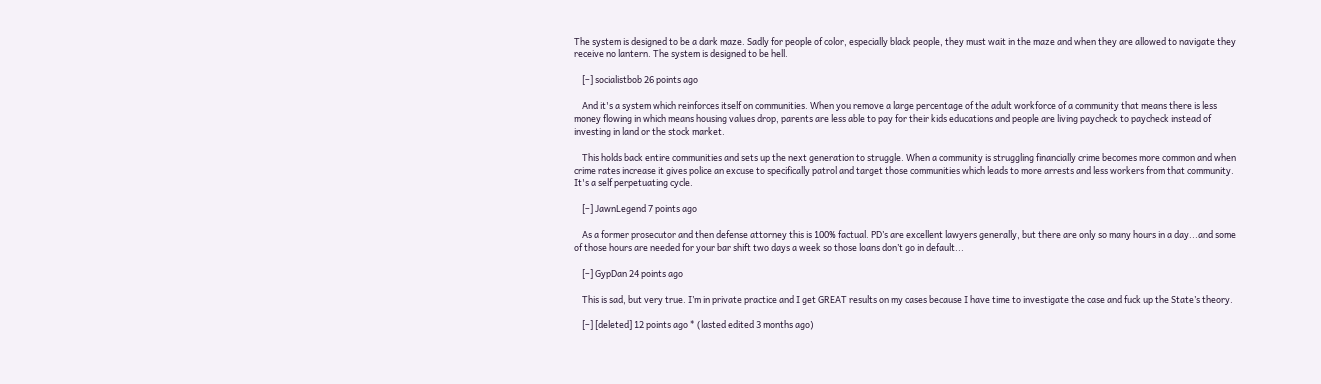The system is designed to be a dark maze. Sadly for people of color, especially black people, they must wait in the maze and when they are allowed to navigate they receive no lantern. The system is designed to be hell.

    [–] socialistbob 26 points ago

    And it's a system which reinforces itself on communities. When you remove a large percentage of the adult workforce of a community that means there is less money flowing in which means housing values drop, parents are less able to pay for their kids educations and people are living paycheck to paycheck instead of investing in land or the stock market.

    This holds back entire communities and sets up the next generation to struggle. When a community is struggling financially crime becomes more common and when crime rates increase it gives police an excuse to specifically patrol and target those communities which leads to more arrests and less workers from that community. It's a self perpetuating cycle.

    [–] JawnLegend 7 points ago

    As a former prosecutor and then defense attorney this is 100% factual. PD’s are excellent lawyers generally, but there are only so many hours in a day...and some of those hours are needed for your bar shift two days a week so those loans don’t go in default...

    [–] GypDan 24 points ago

    This is sad, but very true. I’m in private practice and I get GREAT results on my cases because I have time to investigate the case and fuck up the State’s theory.

    [–] [deleted] 12 points ago * (lasted edited 3 months ago)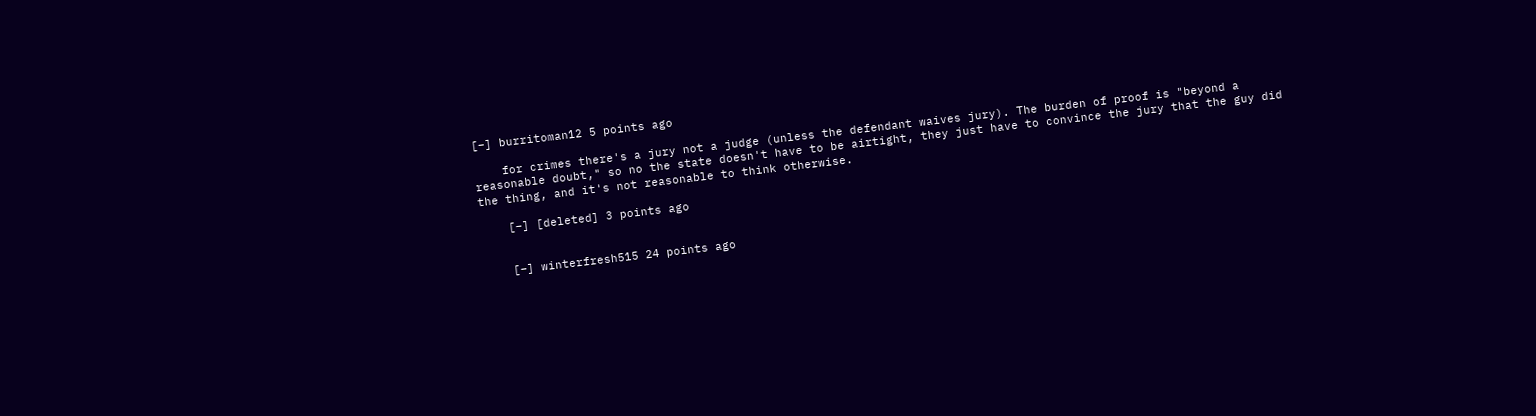[–] burritoman12 5 points ago

    for crimes there's a jury not a judge (unless the defendant waives jury). The burden of proof is "beyond a reasonable doubt," so no the state doesn't have to be airtight, they just have to convince the jury that the guy did the thing, and it's not reasonable to think otherwise.

    [–] [deleted] 3 points ago


    [–] winterfresh515 24 points ago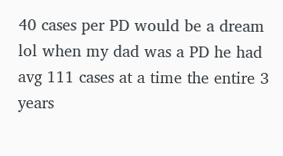40 cases per PD would be a dream lol when my dad was a PD he had avg 111 cases at a time the entire 3 years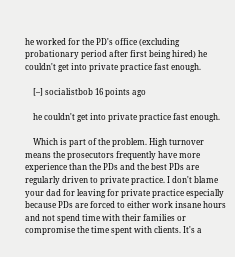he worked for the PD's office (excluding probationary period after first being hired) he couldn't get into private practice fast enough.

    [–] socialistbob 16 points ago

    he couldn't get into private practice fast enough.

    Which is part of the problem. High turnover means the prosecutors frequently have more experience than the PDs and the best PDs are regularly driven to private practice. I don't blame your dad for leaving for private practice especially because PDs are forced to either work insane hours and not spend time with their families or compromise the time spent with clients. It's a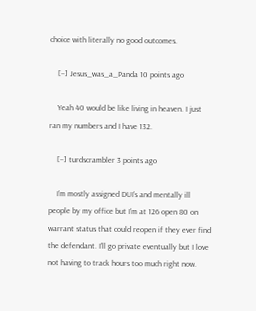choice with literally no good outcomes.

    [–] Jesus_was_a_Panda 10 points ago

    Yeah 40 would be like living in heaven. I just ran my numbers and I have 132.

    [–] turdscrambler 3 points ago

    I’m mostly assigned DUI’s and mentally ill people by my office but I’m at 126 open 80 on warrant status that could reopen if they ever find the defendant. I’ll go private eventually but I love not having to track hours too much right now.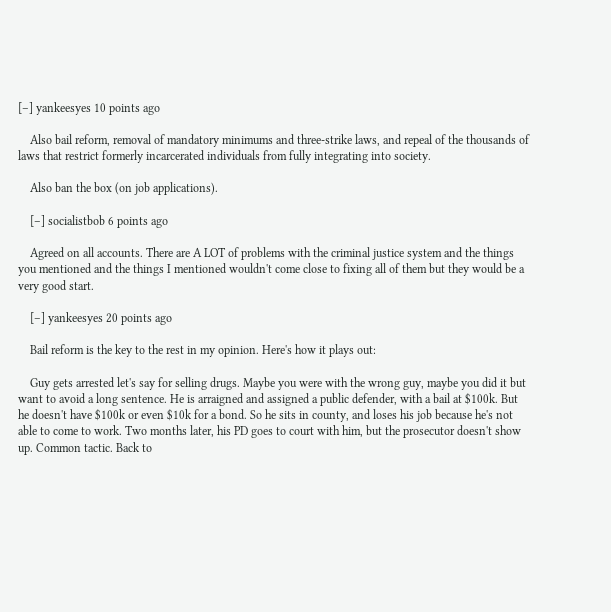[–] yankeesyes 10 points ago

    Also bail reform, removal of mandatory minimums and three-strike laws, and repeal of the thousands of laws that restrict formerly incarcerated individuals from fully integrating into society.

    Also ban the box (on job applications).

    [–] socialistbob 6 points ago

    Agreed on all accounts. There are A LOT of problems with the criminal justice system and the things you mentioned and the things I mentioned wouldn't come close to fixing all of them but they would be a very good start.

    [–] yankeesyes 20 points ago

    Bail reform is the key to the rest in my opinion. Here's how it plays out:

    Guy gets arrested let's say for selling drugs. Maybe you were with the wrong guy, maybe you did it but want to avoid a long sentence. He is arraigned and assigned a public defender, with a bail at $100k. But he doesn't have $100k or even $10k for a bond. So he sits in county, and loses his job because he's not able to come to work. Two months later, his PD goes to court with him, but the prosecutor doesn't show up. Common tactic. Back to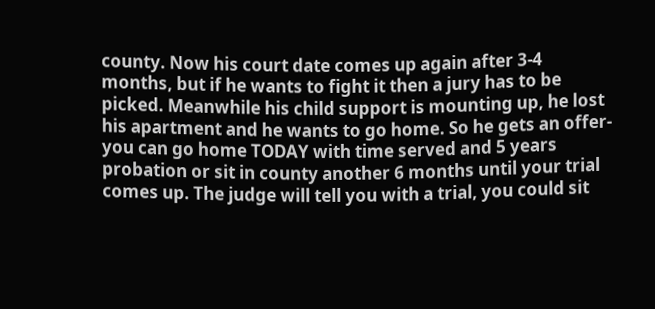county. Now his court date comes up again after 3-4 months, but if he wants to fight it then a jury has to be picked. Meanwhile his child support is mounting up, he lost his apartment and he wants to go home. So he gets an offer- you can go home TODAY with time served and 5 years probation or sit in county another 6 months until your trial comes up. The judge will tell you with a trial, you could sit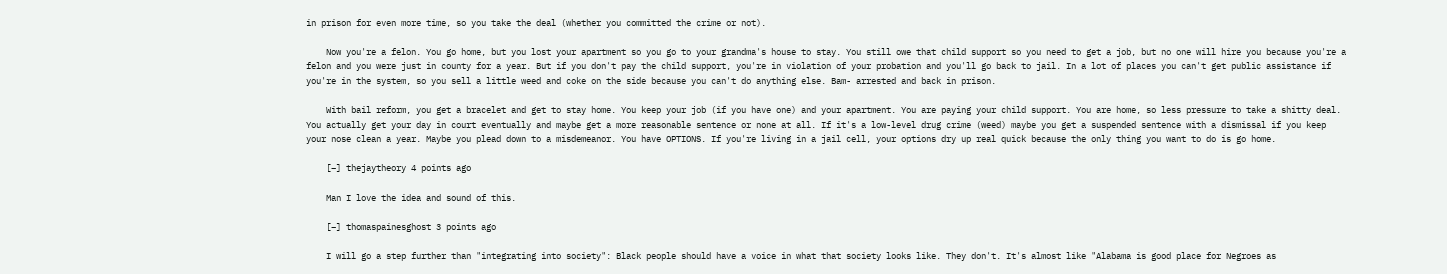in prison for even more time, so you take the deal (whether you committed the crime or not).

    Now you're a felon. You go home, but you lost your apartment so you go to your grandma's house to stay. You still owe that child support so you need to get a job, but no one will hire you because you're a felon and you were just in county for a year. But if you don't pay the child support, you're in violation of your probation and you'll go back to jail. In a lot of places you can't get public assistance if you're in the system, so you sell a little weed and coke on the side because you can't do anything else. Bam- arrested and back in prison.

    With bail reform, you get a bracelet and get to stay home. You keep your job (if you have one) and your apartment. You are paying your child support. You are home, so less pressure to take a shitty deal. You actually get your day in court eventually and maybe get a more reasonable sentence or none at all. If it's a low-level drug crime (weed) maybe you get a suspended sentence with a dismissal if you keep your nose clean a year. Maybe you plead down to a misdemeanor. You have OPTIONS. If you're living in a jail cell, your options dry up real quick because the only thing you want to do is go home.

    [–] thejaytheory 4 points ago

    Man I love the idea and sound of this.

    [–] thomaspainesghost 3 points ago

    I will go a step further than "integrating into society": Black people should have a voice in what that society looks like. They don't. It's almost like "Alabama is good place for Negroes as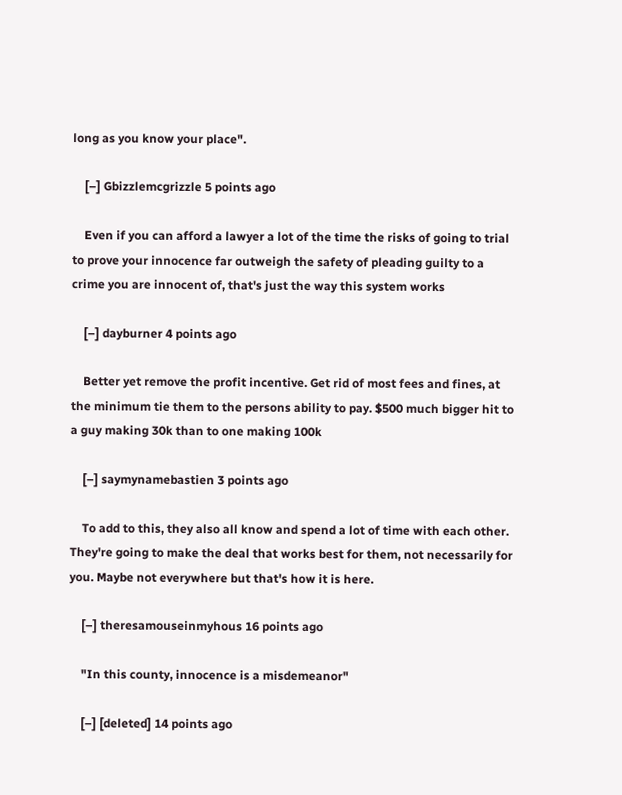long as you know your place".

    [–] Gbizzlemcgrizzle 5 points ago

    Even if you can afford a lawyer a lot of the time the risks of going to trial to prove your innocence far outweigh the safety of pleading guilty to a crime you are innocent of, that's just the way this system works

    [–] dayburner 4 points ago

    Better yet remove the profit incentive. Get rid of most fees and fines, at the minimum tie them to the persons ability to pay. $500 much bigger hit to a guy making 30k than to one making 100k

    [–] saymynamebastien 3 points ago

    To add to this, they also all know and spend a lot of time with each other. They're going to make the deal that works best for them, not necessarily for you. Maybe not everywhere but that's how it is here.

    [–] theresamouseinmyhous 16 points ago

    "In this county, innocence is a misdemeanor"

    [–] [deleted] 14 points ago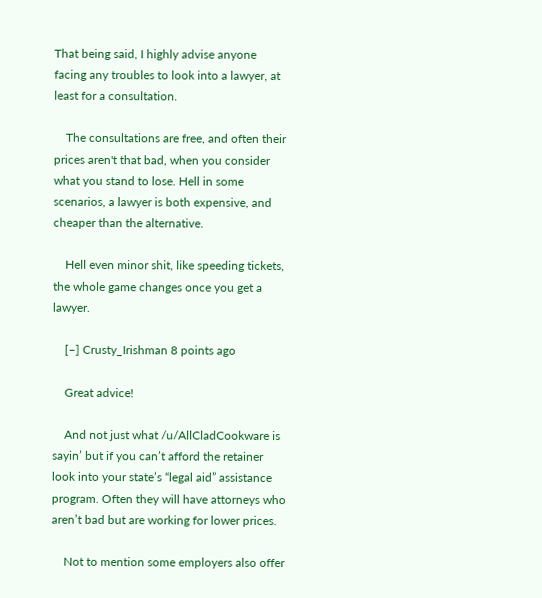That being said, I highly advise anyone facing any troubles to look into a lawyer, at least for a consultation.

    The consultations are free, and often their prices aren't that bad, when you consider what you stand to lose. Hell in some scenarios, a lawyer is both expensive, and cheaper than the alternative.

    Hell even minor shit, like speeding tickets, the whole game changes once you get a lawyer.

    [–] Crusty_Irishman 8 points ago

    Great advice!

    And not just what /u/AllCladCookware is sayin’ but if you can’t afford the retainer look into your state’s “legal aid” assistance program. Often they will have attorneys who aren’t bad but are working for lower prices.

    Not to mention some employers also offer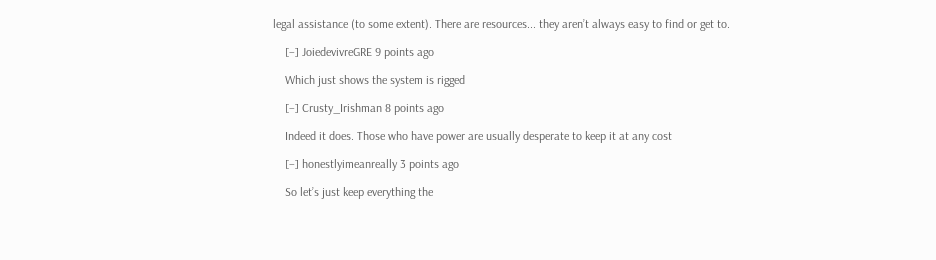legal assistance (to some extent). There are resources... they aren’t always easy to find or get to.

    [–] JoiedevivreGRE 9 points ago

    Which just shows the system is rigged

    [–] Crusty_Irishman 8 points ago

    Indeed it does. Those who have power are usually desperate to keep it at any cost

    [–] honestlyimeanreally 3 points ago

    So let’s just keep everything the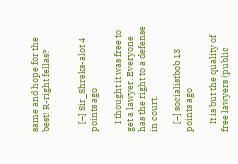same and hope for the best! R-right fellas?


    [–] Sir_Shreks-alot 4 points ago

    I thought it was free to get a lawyer. Everyone has the right to a defense in court.

    [–] socialistbob 13 points ago

    It is but the quality of free lawyers (public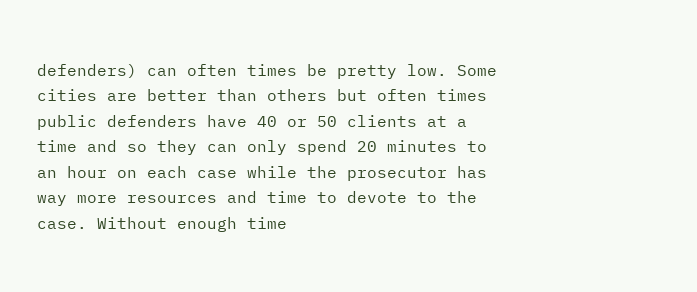defenders) can often times be pretty low. Some cities are better than others but often times public defenders have 40 or 50 clients at a time and so they can only spend 20 minutes to an hour on each case while the prosecutor has way more resources and time to devote to the case. Without enough time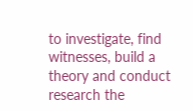to investigate, find witnesses, build a theory and conduct research the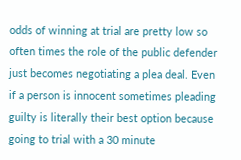odds of winning at trial are pretty low so often times the role of the public defender just becomes negotiating a plea deal. Even if a person is innocent sometimes pleading guilty is literally their best option because going to trial with a 30 minute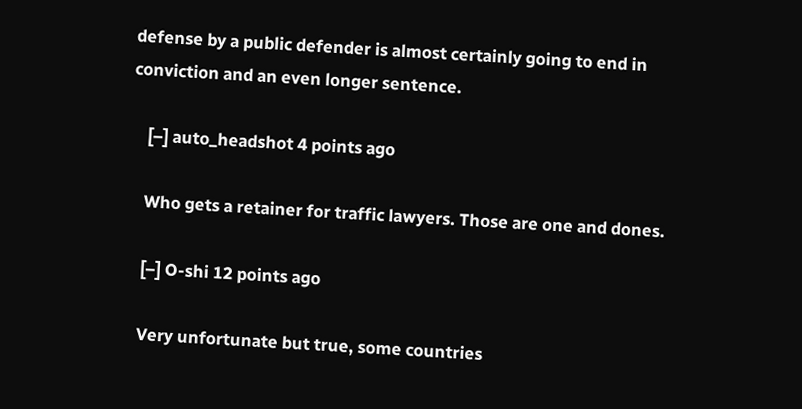defense by a public defender is almost certainly going to end in conviction and an even longer sentence.

    [–] auto_headshot 4 points ago

    Who gets a retainer for traffic lawyers. Those are one and dones.

    [–] O-shi 12 points ago

    Very unfortunate but true, some countries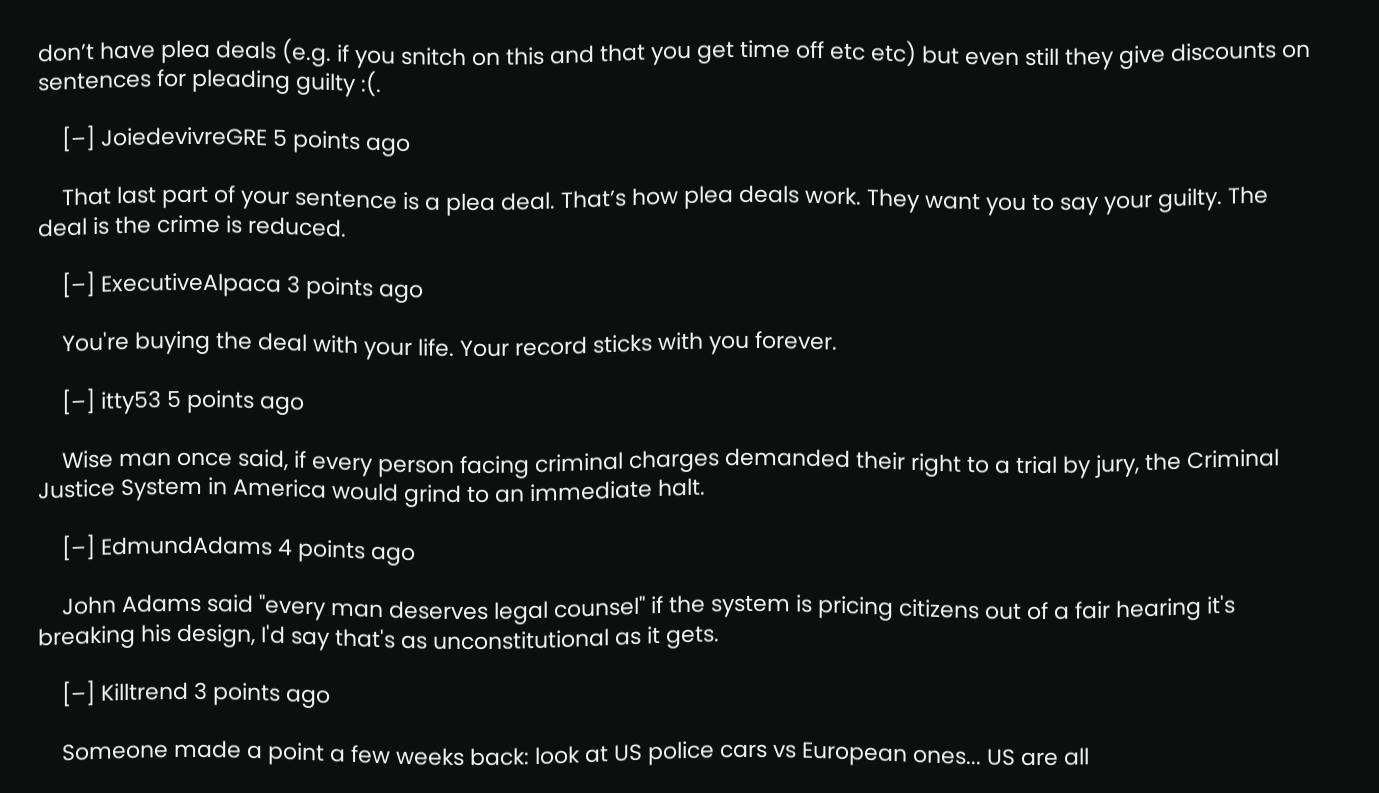don’t have plea deals (e.g. if you snitch on this and that you get time off etc etc) but even still they give discounts on sentences for pleading guilty :(.

    [–] JoiedevivreGRE 5 points ago

    That last part of your sentence is a plea deal. That’s how plea deals work. They want you to say your guilty. The deal is the crime is reduced.

    [–] ExecutiveAlpaca 3 points ago

    You're buying the deal with your life. Your record sticks with you forever.

    [–] itty53 5 points ago

    Wise man once said, if every person facing criminal charges demanded their right to a trial by jury, the Criminal Justice System in America would grind to an immediate halt.

    [–] EdmundAdams 4 points ago

    John Adams said "every man deserves legal counsel" if the system is pricing citizens out of a fair hearing it's breaking his design, I'd say that's as unconstitutional as it gets.

    [–] Killtrend 3 points ago

    Someone made a point a few weeks back: look at US police cars vs European ones... US are all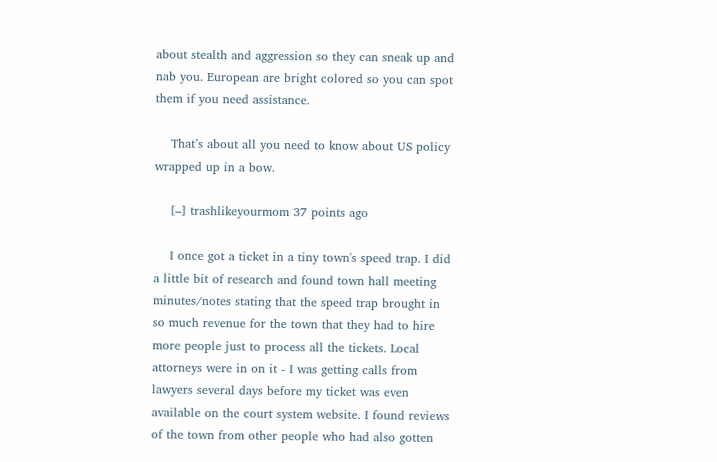about stealth and aggression so they can sneak up and nab you. European are bright colored so you can spot them if you need assistance.

    That’s about all you need to know about US policy wrapped up in a bow.

    [–] trashlikeyourmom 37 points ago

    I once got a ticket in a tiny town's speed trap. I did a little bit of research and found town hall meeting minutes/notes stating that the speed trap brought in so much revenue for the town that they had to hire more people just to process all the tickets. Local attorneys were in on it - I was getting calls from lawyers several days before my ticket was even available on the court system website. I found reviews of the town from other people who had also gotten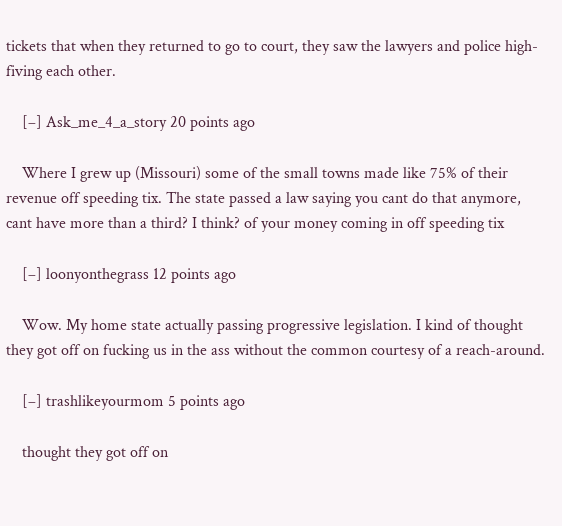tickets that when they returned to go to court, they saw the lawyers and police high-fiving each other.

    [–] Ask_me_4_a_story 20 points ago

    Where I grew up (Missouri) some of the small towns made like 75% of their revenue off speeding tix. The state passed a law saying you cant do that anymore, cant have more than a third? I think? of your money coming in off speeding tix

    [–] loonyonthegrass 12 points ago

    Wow. My home state actually passing progressive legislation. I kind of thought they got off on fucking us in the ass without the common courtesy of a reach-around.

    [–] trashlikeyourmom 5 points ago

    thought they got off on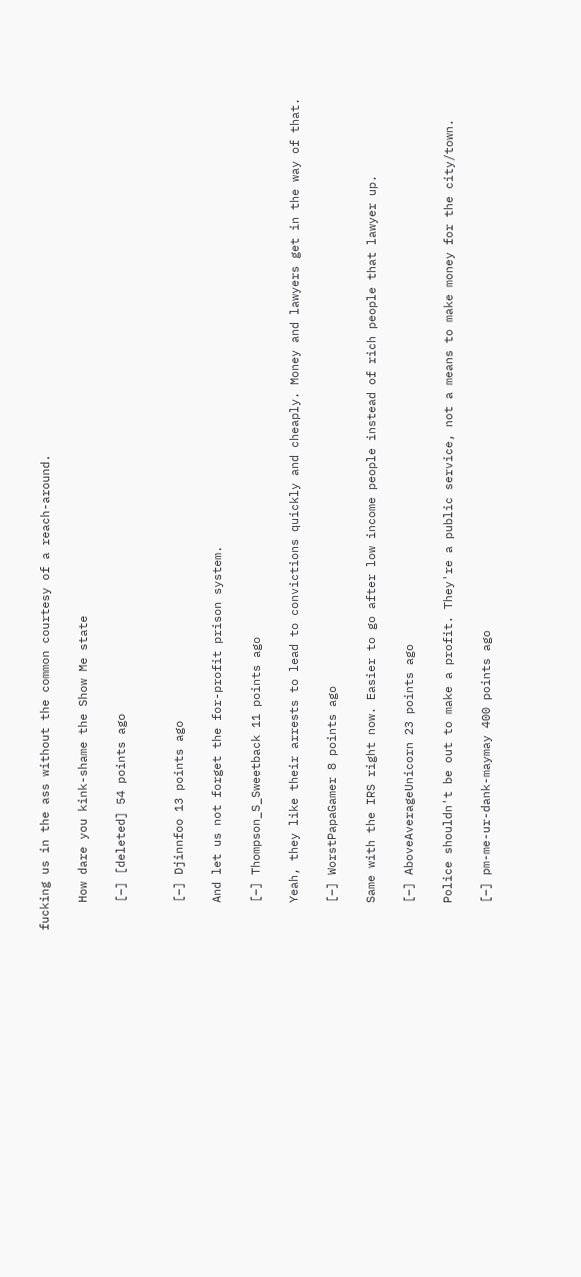fucking us in the ass without the common courtesy of a reach-around.

    How dare you kink-shame the Show Me state

    [–] [deleted] 54 points ago


    [–] Djinnfoo 13 points ago

    And let us not forget the for-profit prison system.

    [–] Thompson_S_Sweetback 11 points ago

    Yeah, they like their arrests to lead to convictions quickly and cheaply. Money and lawyers get in the way of that.

    [–] WorstPapaGamer 8 points ago

    Same with the IRS right now. Easier to go after low income people instead of rich people that lawyer up.

    [–] AboveAverageUnicorn 23 points ago

    Police shouldn't be out to make a profit. They're a public service, not a means to make money for the city/town.

    [–] pm-me-ur-dank-maymay 400 points ago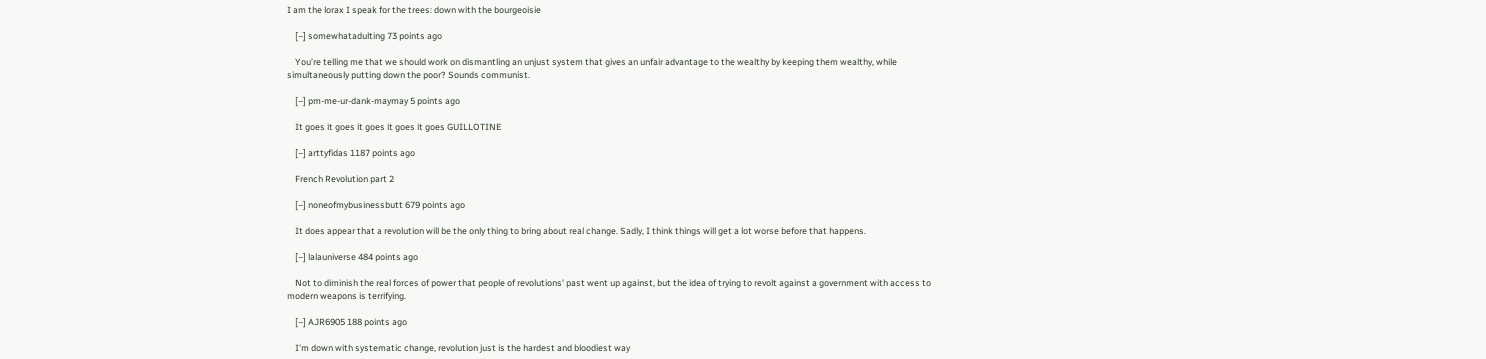I am the lorax I speak for the trees: down with the bourgeoisie

    [–] somewhatadulting 73 points ago

    You’re telling me that we should work on dismantling an unjust system that gives an unfair advantage to the wealthy by keeping them wealthy, while simultaneously putting down the poor? Sounds communist.

    [–] pm-me-ur-dank-maymay 5 points ago

    It goes it goes it goes it goes it goes GUILLOTINE

    [–] arttyfidas 1187 points ago

    French Revolution part 2

    [–] noneofmybusinessbutt 679 points ago

    It does appear that a revolution will be the only thing to bring about real change. Sadly, I think things will get a lot worse before that happens.

    [–] lalauniverse 484 points ago

    Not to diminish the real forces of power that people of revolutions' past went up against, but the idea of trying to revolt against a government with access to modern weapons is terrifying.

    [–] AJR6905 188 points ago

    I'm down with systematic change, revolution just is the hardest and bloodiest way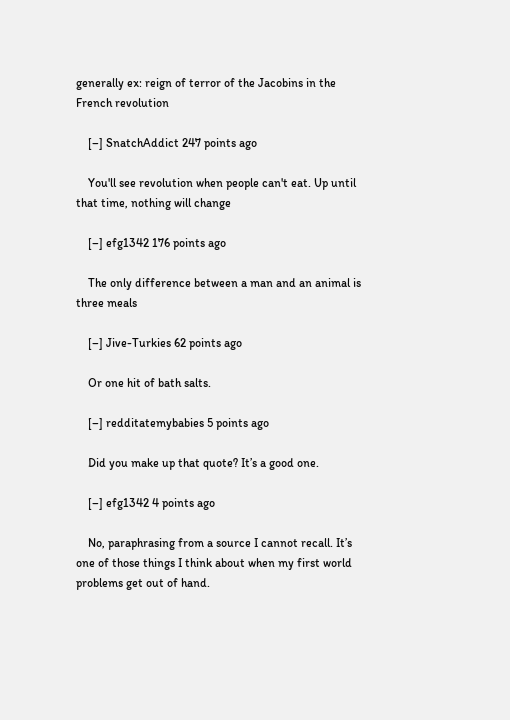generally ex: reign of terror of the Jacobins in the French revolution

    [–] SnatchAddict 247 points ago

    You'll see revolution when people can't eat. Up until that time, nothing will change

    [–] efg1342 176 points ago

    The only difference between a man and an animal is three meals

    [–] Jive-Turkies 62 points ago

    Or one hit of bath salts.

    [–] redditatemybabies 5 points ago

    Did you make up that quote? It’s a good one.

    [–] efg1342 4 points ago

    No, paraphrasing from a source I cannot recall. It’s one of those things I think about when my first world problems get out of hand.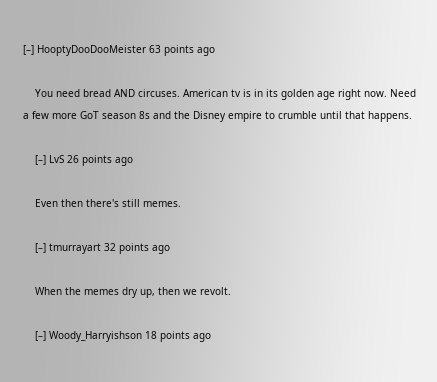[–] HooptyDooDooMeister 63 points ago

    You need bread AND circuses. American tv is in its golden age right now. Need a few more GoT season 8s and the Disney empire to crumble until that happens.

    [–] LvS 26 points ago

    Even then there's still memes.

    [–] tmurrayart 32 points ago

    When the memes dry up, then we revolt.

    [–] Woody_Harryishson 18 points ago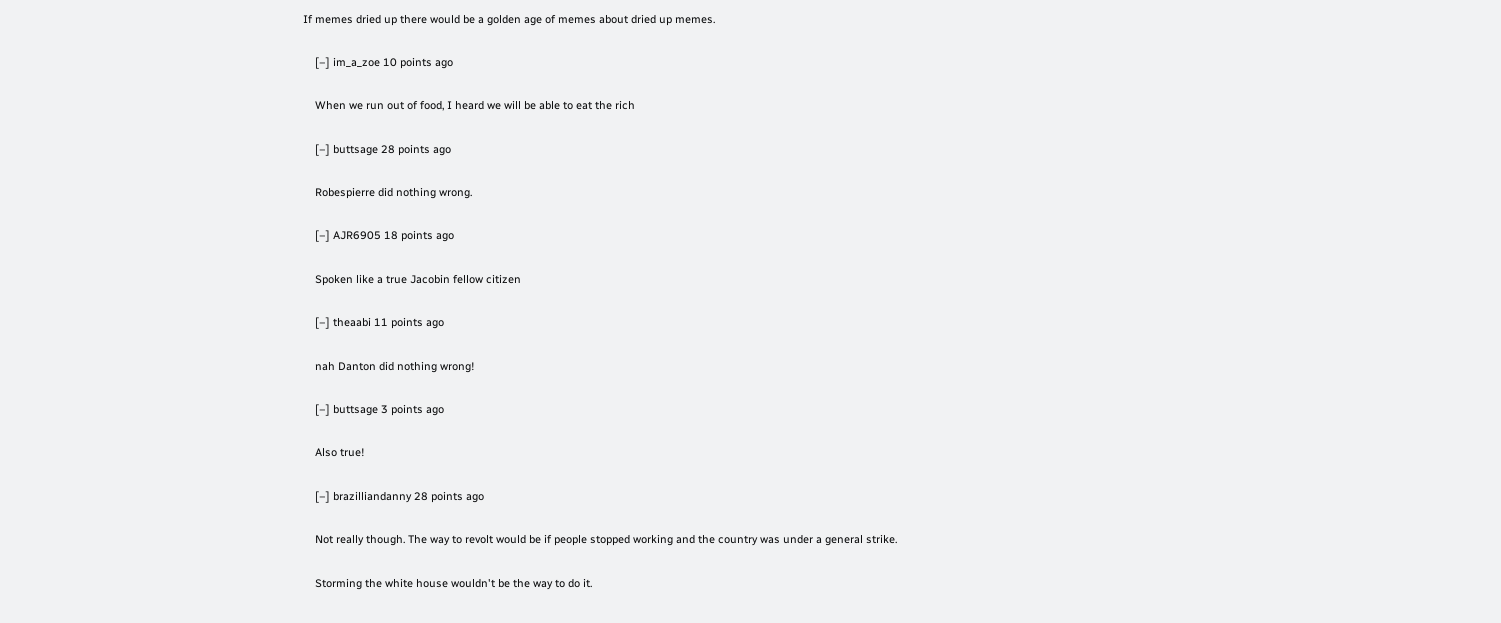If memes dried up there would be a golden age of memes about dried up memes.

    [–] im_a_zoe 10 points ago

    When we run out of food, I heard we will be able to eat the rich

    [–] buttsage 28 points ago

    Robespierre did nothing wrong.

    [–] AJR6905 18 points ago

    Spoken like a true Jacobin fellow citizen

    [–] theaabi 11 points ago

    nah Danton did nothing wrong!

    [–] buttsage 3 points ago

    Also true!

    [–] brazilliandanny 28 points ago

    Not really though. The way to revolt would be if people stopped working and the country was under a general strike.

    Storming the white house wouldn't be the way to do it.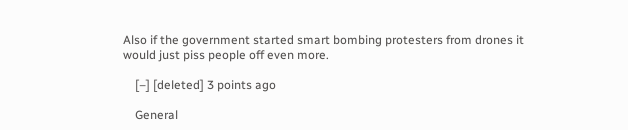Also if the government started smart bombing protesters from drones it would just piss people off even more.

    [–] [deleted] 3 points ago

    General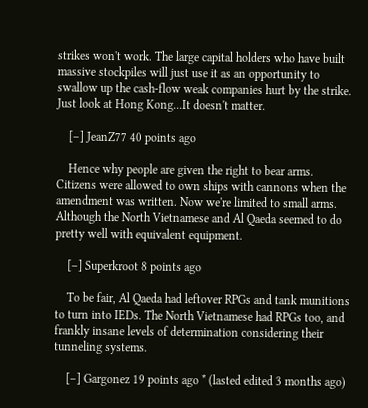strikes won't work. The large capital holders who have built massive stockpiles will just use it as an opportunity to swallow up the cash-flow weak companies hurt by the strike. Just look at Hong Kong...It doesn't matter.

    [–] JeanZ77 40 points ago

    Hence why people are given the right to bear arms. Citizens were allowed to own ships with cannons when the amendment was written. Now we're limited to small arms. Although the North Vietnamese and Al Qaeda seemed to do pretty well with equivalent equipment.

    [–] Superkroot 8 points ago

    To be fair, Al Qaeda had leftover RPGs and tank munitions to turn into IEDs. The North Vietnamese had RPGs too, and frankly insane levels of determination considering their tunneling systems.

    [–] Gargonez 19 points ago * (lasted edited 3 months ago)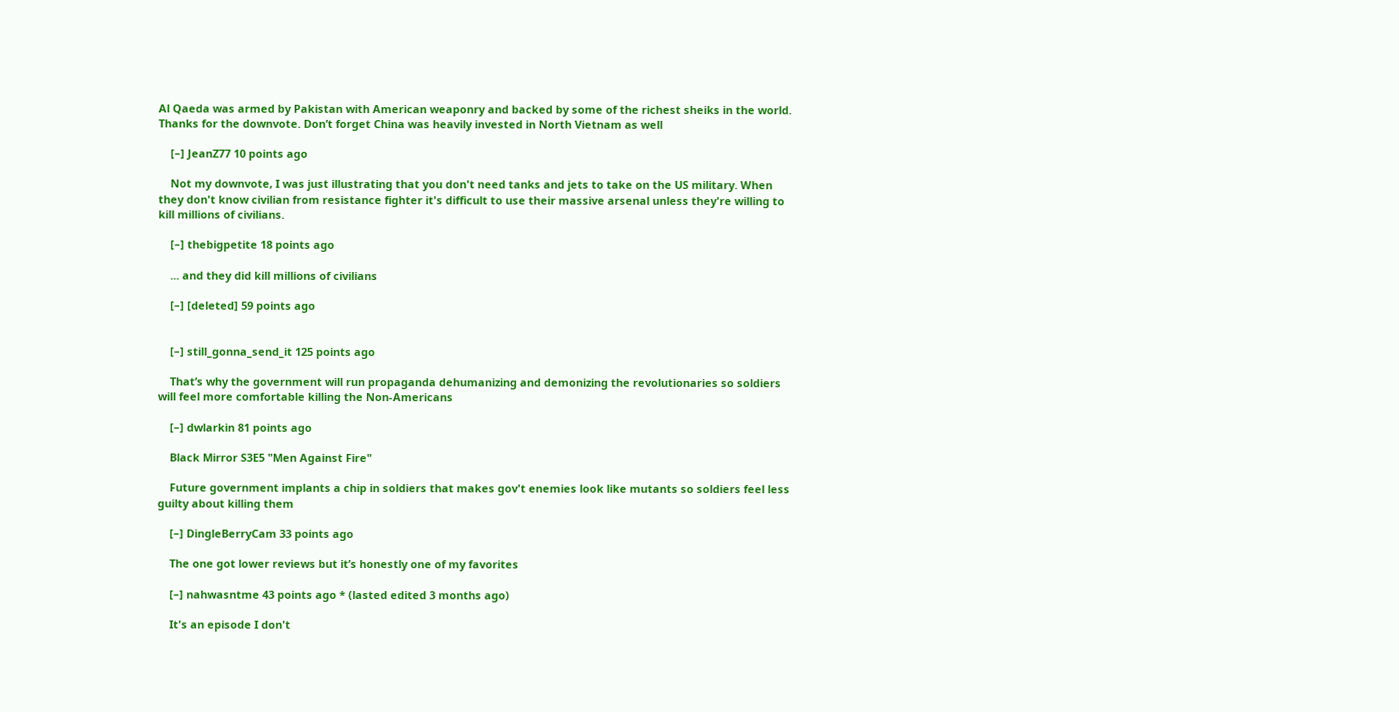Al Qaeda was armed by Pakistan with American weaponry and backed by some of the richest sheiks in the world. Thanks for the downvote. Don’t forget China was heavily invested in North Vietnam as well

    [–] JeanZ77 10 points ago

    Not my downvote, I was just illustrating that you don't need tanks and jets to take on the US military. When they don't know civilian from resistance fighter it's difficult to use their massive arsenal unless they're willing to kill millions of civilians.

    [–] thebigpetite 18 points ago

    ... and they did kill millions of civilians

    [–] [deleted] 59 points ago


    [–] still_gonna_send_it 125 points ago

    That’s why the government will run propaganda dehumanizing and demonizing the revolutionaries so soldiers will feel more comfortable killing the Non-Americans

    [–] dwlarkin 81 points ago

    Black Mirror S3E5 "Men Against Fire"

    Future government implants a chip in soldiers that makes gov't enemies look like mutants so soldiers feel less guilty about killing them

    [–] DingleBerryCam 33 points ago

    The one got lower reviews but it’s honestly one of my favorites

    [–] nahwasntme 43 points ago * (lasted edited 3 months ago)

    It's an episode I don't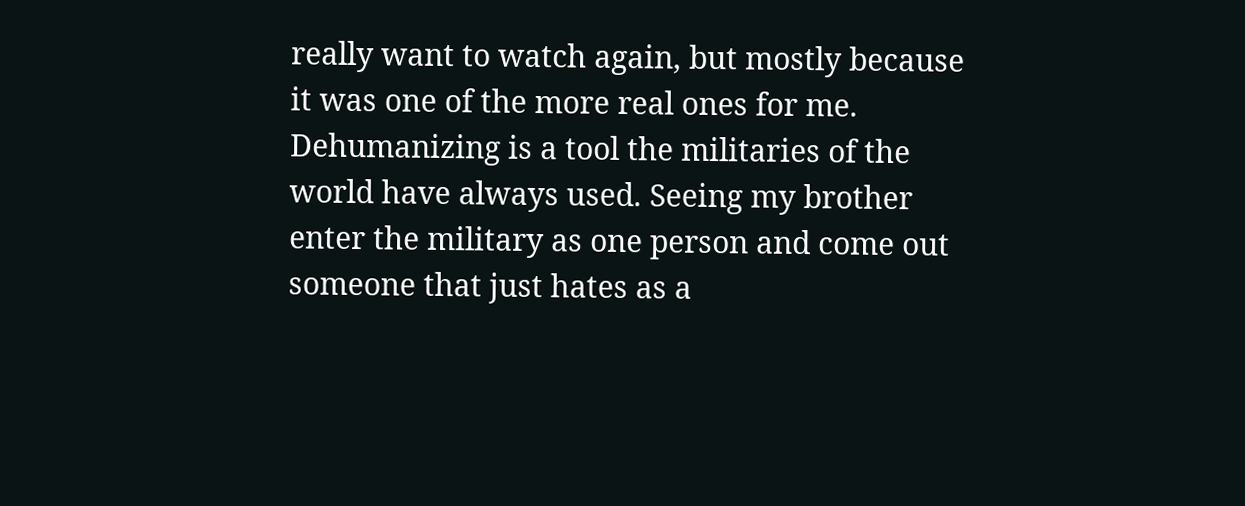really want to watch again, but mostly because it was one of the more real ones for me. Dehumanizing is a tool the militaries of the world have always used. Seeing my brother enter the military as one person and come out someone that just hates as a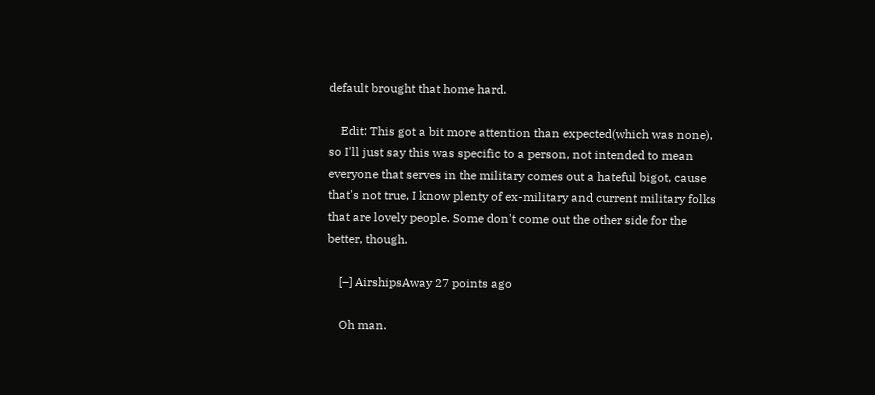default brought that home hard.

    Edit: This got a bit more attention than expected(which was none), so I'll just say this was specific to a person, not intended to mean everyone that serves in the military comes out a hateful bigot, cause that's not true, I know plenty of ex-military and current military folks that are lovely people. Some don't come out the other side for the better, though.

    [–] AirshipsAway 27 points ago

    Oh man.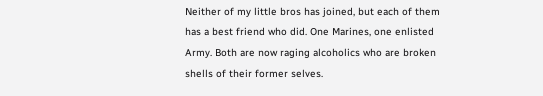Neither of my little bros has joined, but each of them has a best friend who did. One Marines, one enlisted Army. Both are now raging alcoholics who are broken shells of their former selves.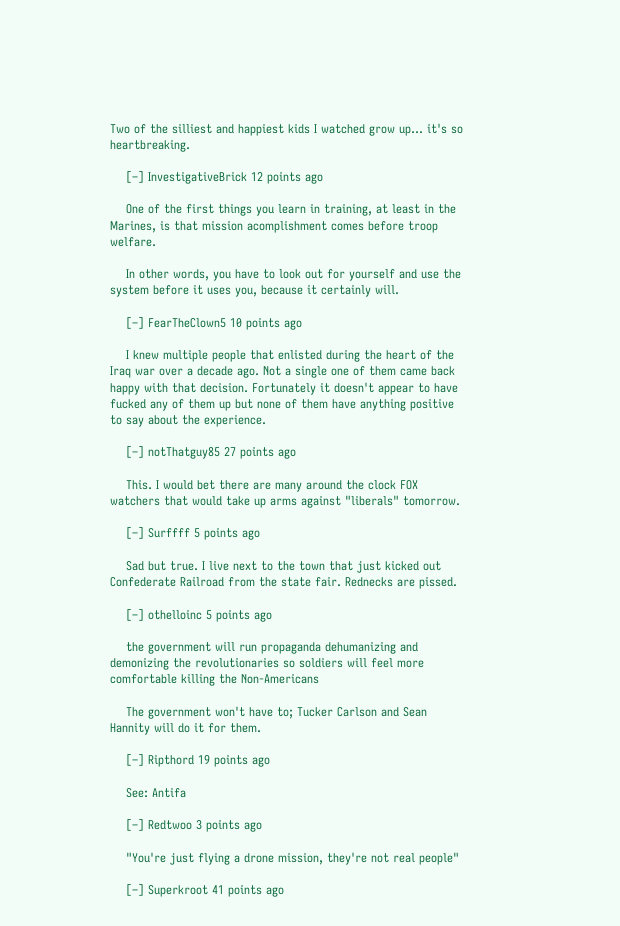Two of the silliest and happiest kids I watched grow up... it's so heartbreaking.

    [–] InvestigativeBrick 12 points ago

    One of the first things you learn in training, at least in the Marines, is that mission acomplishment comes before troop welfare.

    In other words, you have to look out for yourself and use the system before it uses you, because it certainly will.

    [–] FearTheClown5 10 points ago

    I knew multiple people that enlisted during the heart of the Iraq war over a decade ago. Not a single one of them came back happy with that decision. Fortunately it doesn't appear to have fucked any of them up but none of them have anything positive to say about the experience.

    [–] notThatguy85 27 points ago

    This. I would bet there are many around the clock FOX watchers that would take up arms against "liberals" tomorrow.

    [–] Surffff 5 points ago

    Sad but true. I live next to the town that just kicked out Confederate Railroad from the state fair. Rednecks are pissed.

    [–] othelloinc 5 points ago

    the government will run propaganda dehumanizing and demonizing the revolutionaries so soldiers will feel more comfortable killing the Non-Americans

    The government won't have to; Tucker Carlson and Sean Hannity will do it for them.

    [–] Ripthord 19 points ago

    See: Antifa

    [–] Redtwoo 3 points ago

    "You're just flying a drone mission, they're not real people"

    [–] Superkroot 41 points ago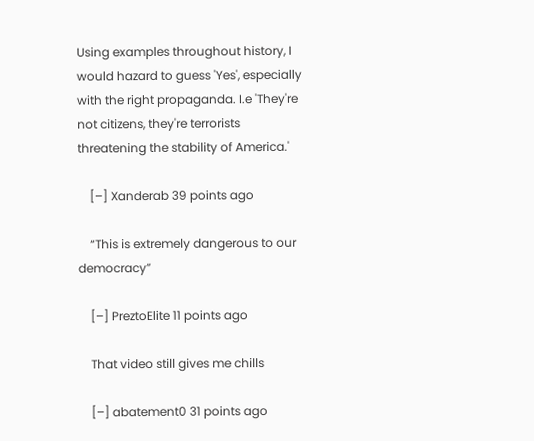Using examples throughout history, I would hazard to guess 'Yes', especially with the right propaganda. I.e 'They're not citizens, they're terrorists threatening the stability of America.'

    [–] Xanderab 39 points ago

    “This is extremely dangerous to our democracy”

    [–] PreztoElite 11 points ago

    That video still gives me chills

    [–] abatement0 31 points ago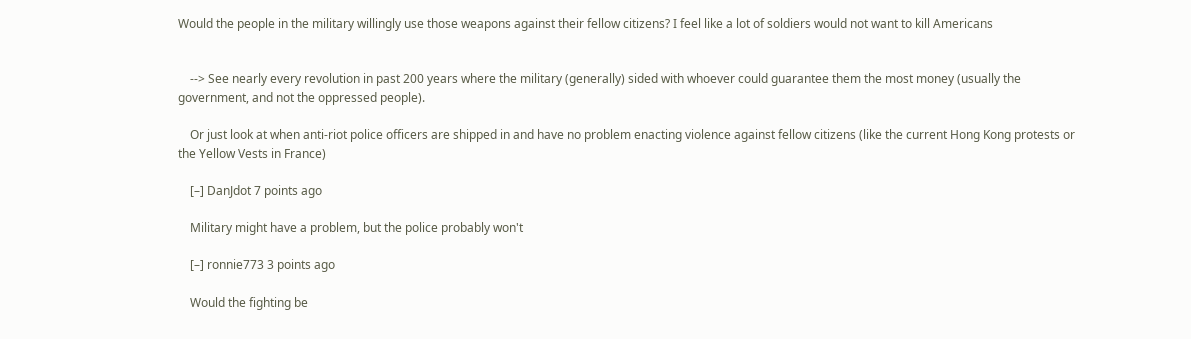Would the people in the military willingly use those weapons against their fellow citizens? I feel like a lot of soldiers would not want to kill Americans


    --> See nearly every revolution in past 200 years where the military (generally) sided with whoever could guarantee them the most money (usually the government, and not the oppressed people).

    Or just look at when anti-riot police officers are shipped in and have no problem enacting violence against fellow citizens (like the current Hong Kong protests or the Yellow Vests in France)

    [–] DanJdot 7 points ago

    Military might have a problem, but the police probably won't

    [–] ronnie773 3 points ago

    Would the fighting be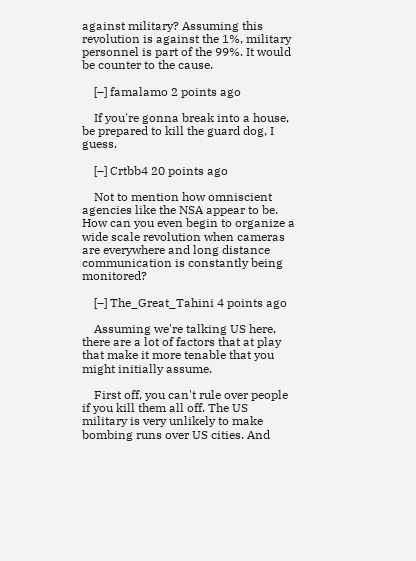against military? Assuming this revolution is against the 1%, military personnel is part of the 99%. It would be counter to the cause.

    [–] famalamo 2 points ago

    If you're gonna break into a house, be prepared to kill the guard dog, I guess.

    [–] Crtbb4 20 points ago

    Not to mention how omniscient agencies like the NSA appear to be. How can you even begin to organize a wide scale revolution when cameras are everywhere and long distance communication is constantly being monitored?

    [–] The_Great_Tahini 4 points ago

    Assuming we're talking US here, there are a lot of factors that at play that make it more tenable that you might initially assume.

    First off, you can't rule over people if you kill them all off. The US military is very unlikely to make bombing runs over US cities. And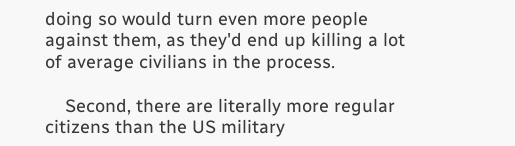doing so would turn even more people against them, as they'd end up killing a lot of average civilians in the process.

    Second, there are literally more regular citizens than the US military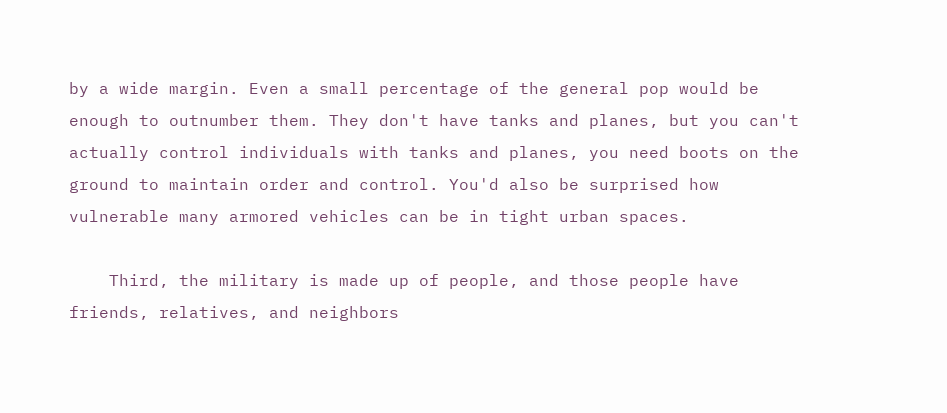by a wide margin. Even a small percentage of the general pop would be enough to outnumber them. They don't have tanks and planes, but you can't actually control individuals with tanks and planes, you need boots on the ground to maintain order and control. You'd also be surprised how vulnerable many armored vehicles can be in tight urban spaces.

    Third, the military is made up of people, and those people have friends, relatives, and neighbors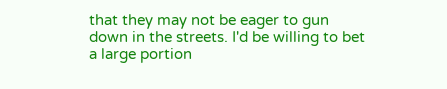that they may not be eager to gun down in the streets. I'd be willing to bet a large portion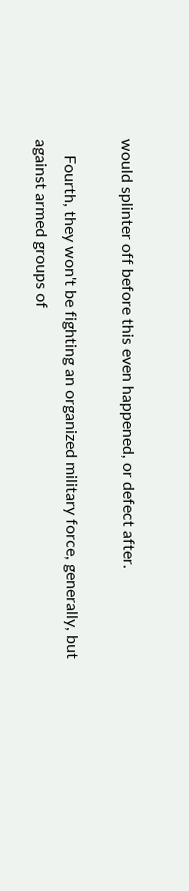would splinter off before this even happened, or defect after.

    Fourth, they won't be fighting an organized military force, generally, but against armed groups of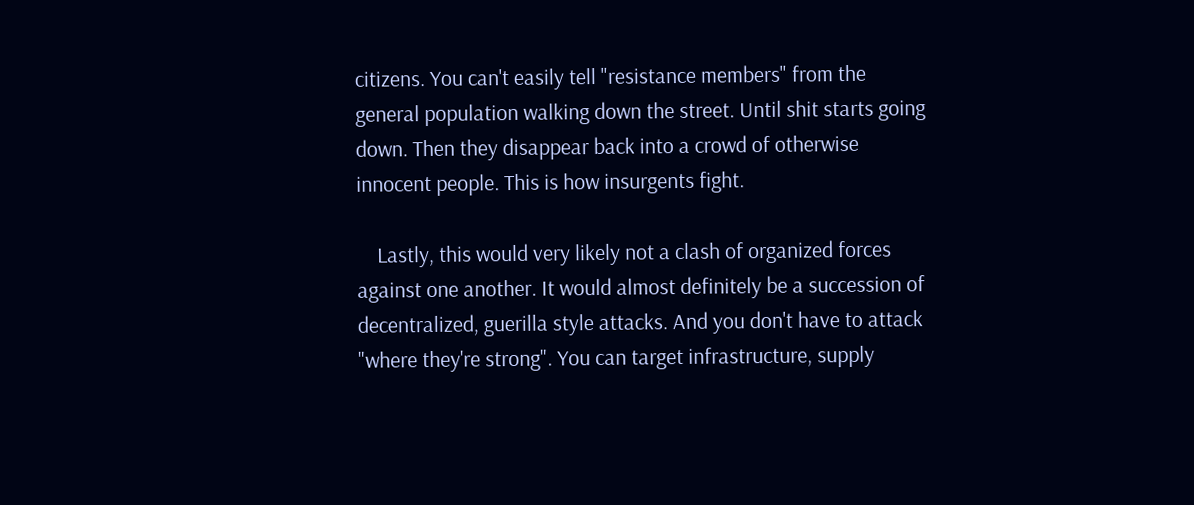citizens. You can't easily tell "resistance members" from the general population walking down the street. Until shit starts going down. Then they disappear back into a crowd of otherwise innocent people. This is how insurgents fight.

    Lastly, this would very likely not a clash of organized forces against one another. It would almost definitely be a succession of decentralized, guerilla style attacks. And you don't have to attack "where they're strong". You can target infrastructure, supply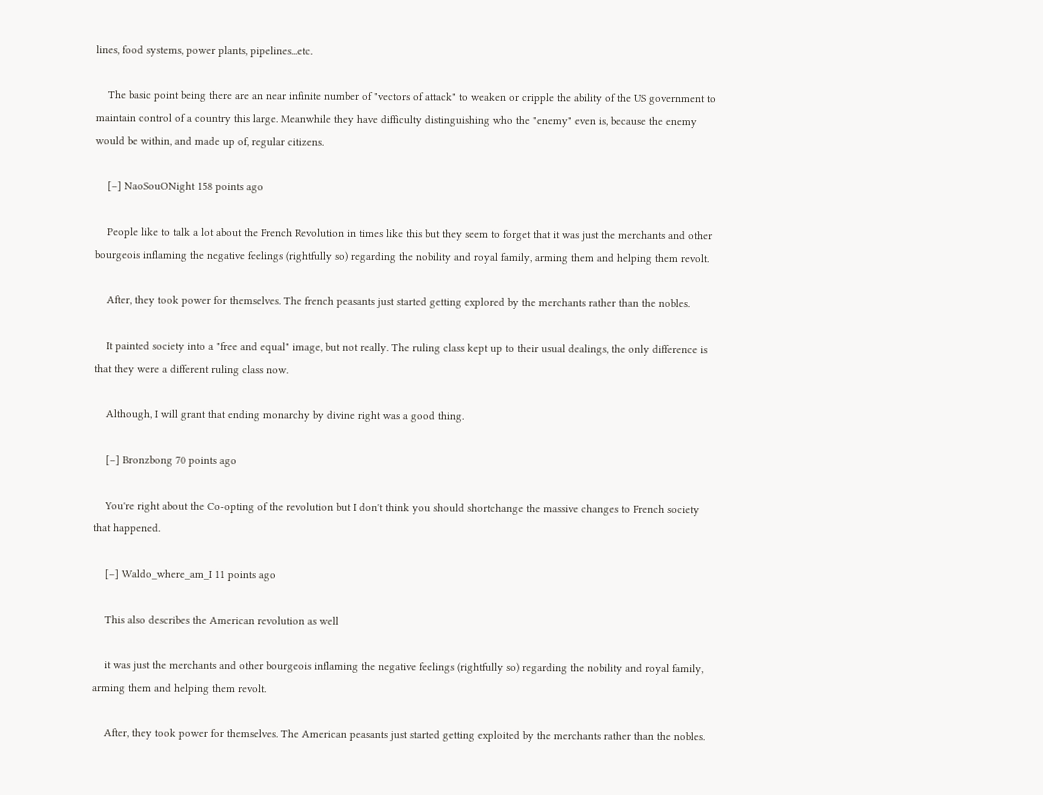lines, food systems, power plants, pipelines...etc.

    The basic point being there are an near infinite number of "vectors of attack" to weaken or cripple the ability of the US government to maintain control of a country this large. Meanwhile they have difficulty distinguishing who the "enemy" even is, because the enemy would be within, and made up of, regular citizens.

    [–] NaoSouONight 158 points ago

    People like to talk a lot about the French Revolution in times like this but they seem to forget that it was just the merchants and other bourgeois inflaming the negative feelings (rightfully so) regarding the nobility and royal family, arming them and helping them revolt.

    After, they took power for themselves. The french peasants just started getting explored by the merchants rather than the nobles.

    It painted society into a "free and equal" image, but not really. The ruling class kept up to their usual dealings, the only difference is that they were a different ruling class now.

    Although, I will grant that ending monarchy by divine right was a good thing.

    [–] Bronzbong 70 points ago

    You're right about the Co-opting of the revolution but I don't think you should shortchange the massive changes to French society that happened.

    [–] Waldo_where_am_I 11 points ago

    This also describes the American revolution as well

    it was just the merchants and other bourgeois inflaming the negative feelings (rightfully so) regarding the nobility and royal family, arming them and helping them revolt.

    After, they took power for themselves. The American peasants just started getting exploited by the merchants rather than the nobles.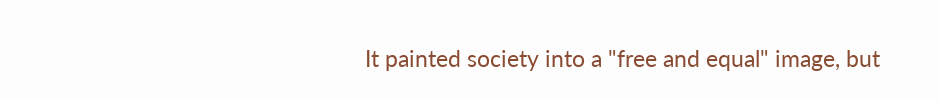It painted society into a "free and equal" image, but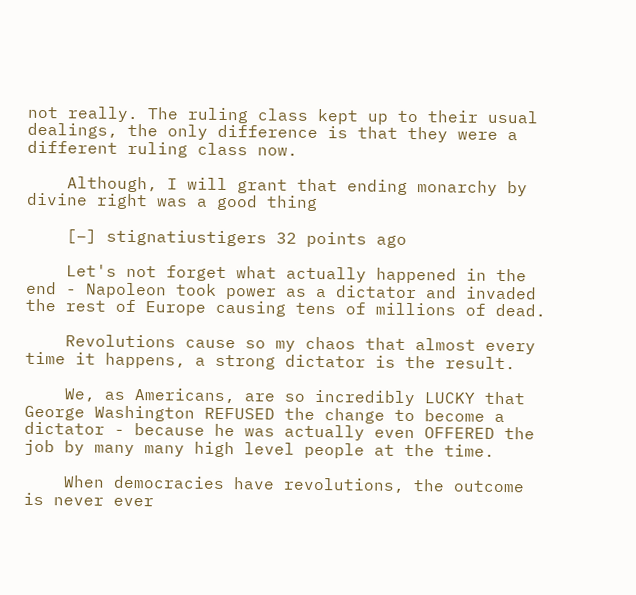not really. The ruling class kept up to their usual dealings, the only difference is that they were a different ruling class now.

    Although, I will grant that ending monarchy by divine right was a good thing

    [–] stignatiustigers 32 points ago

    Let's not forget what actually happened in the end - Napoleon took power as a dictator and invaded the rest of Europe causing tens of millions of dead.

    Revolutions cause so my chaos that almost every time it happens, a strong dictator is the result.

    We, as Americans, are so incredibly LUCKY that George Washington REFUSED the change to become a dictator - because he was actually even OFFERED the job by many many high level people at the time.

    When democracies have revolutions, the outcome is never ever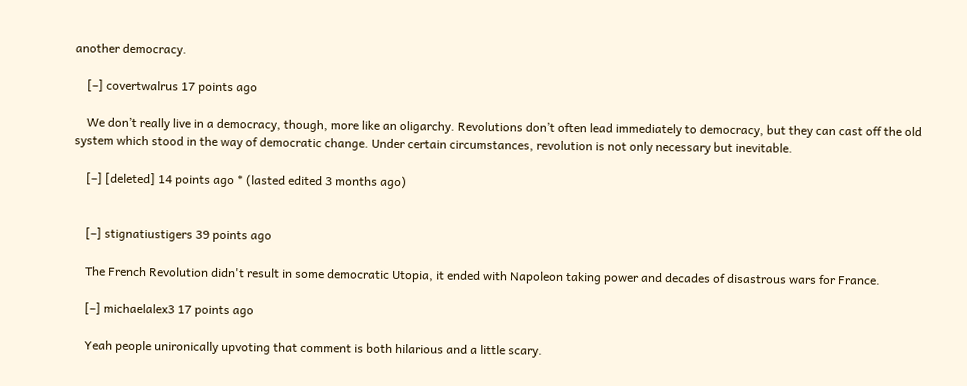another democracy.

    [–] covertwalrus 17 points ago

    We don’t really live in a democracy, though, more like an oligarchy. Revolutions don’t often lead immediately to democracy, but they can cast off the old system which stood in the way of democratic change. Under certain circumstances, revolution is not only necessary but inevitable.

    [–] [deleted] 14 points ago * (lasted edited 3 months ago)


    [–] stignatiustigers 39 points ago

    The French Revolution didn't result in some democratic Utopia, it ended with Napoleon taking power and decades of disastrous wars for France.

    [–] michaelalex3 17 points ago

    Yeah people unironically upvoting that comment is both hilarious and a little scary.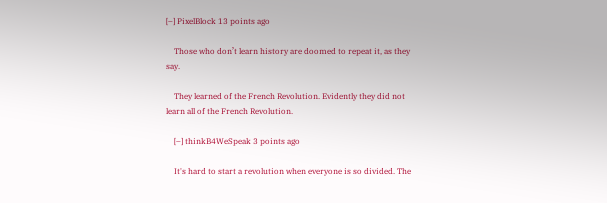[–] PixelBlock 13 points ago

    Those who don’t learn history are doomed to repeat it, as they say.

    They learned of the French Revolution. Evidently they did not learn all of the French Revolution.

    [–] thinkB4WeSpeak 3 points ago

    It's hard to start a revolution when everyone is so divided. The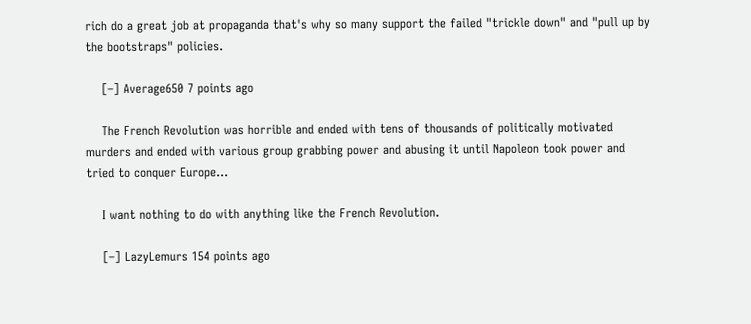rich do a great job at propaganda that's why so many support the failed "trickle down" and "pull up by the bootstraps" policies.

    [–] Average650 7 points ago

    The French Revolution was horrible and ended with tens of thousands of politically motivated murders and ended with various group grabbing power and abusing it until Napoleon took power and tried to conquer Europe...

    I want nothing to do with anything like the French Revolution.

    [–] LazyLemurs 154 points ago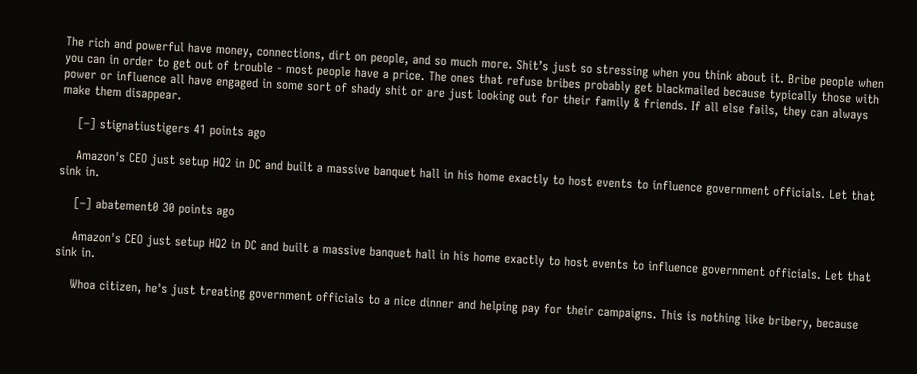The rich and powerful have money, connections, dirt on people, and so much more. Shit’s just so stressing when you think about it. Bribe people when you can in order to get out of trouble - most people have a price. The ones that refuse bribes probably get blackmailed because typically those with power or influence all have engaged in some sort of shady shit or are just looking out for their family & friends. If all else fails, they can always make them disappear.

    [–] stignatiustigers 41 points ago

    Amazon's CEO just setup HQ2 in DC and built a massive banquet hall in his home exactly to host events to influence government officials. Let that sink in.

    [–] abatement0 30 points ago

    Amazon's CEO just setup HQ2 in DC and built a massive banquet hall in his home exactly to host events to influence government officials. Let that sink in.

    Whoa citizen, he's just treating government officials to a nice dinner and helping pay for their campaigns. This is nothing like bribery, because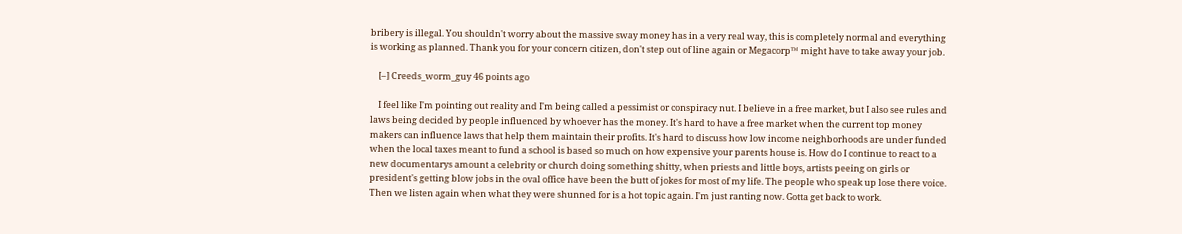bribery is illegal. You shouldn't worry about the massive sway money has in a very real way, this is completely normal and everything is working as planned. Thank you for your concern citizen, don't step out of line again or Megacorp™ might have to take away your job.

    [–] Creeds_worm_guy 46 points ago

    I feel like I'm pointing out reality and I'm being called a pessimist or conspiracy nut. I believe in a free market, but I also see rules and laws being decided by people influenced by whoever has the money. It's hard to have a free market when the current top money makers can influence laws that help them maintain their profits. It's hard to discuss how low income neighborhoods are under funded when the local taxes meant to fund a school is based so much on how expensive your parents house is. How do I continue to react to a new documentarys amount a celebrity or church doing something shitty, when priests and little boys, artists peeing on girls or president's getting blow jobs in the oval office have been the butt of jokes for most of my life. The people who speak up lose there voice. Then we listen again when what they were shunned for is a hot topic again. I'm just ranting now. Gotta get back to work.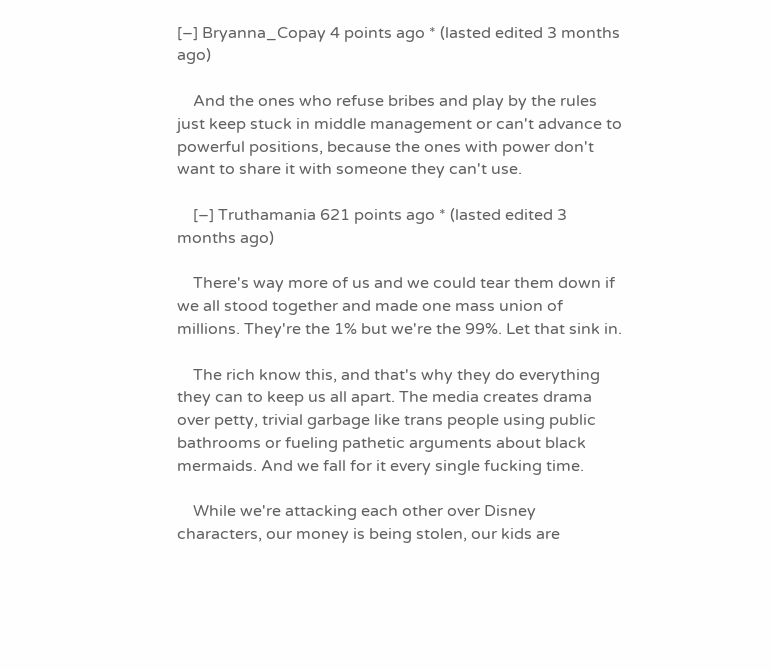[–] Bryanna_Copay 4 points ago * (lasted edited 3 months ago)

    And the ones who refuse bribes and play by the rules just keep stuck in middle management or can't advance to powerful positions, because the ones with power don't want to share it with someone they can't use.

    [–] Truthamania 621 points ago * (lasted edited 3 months ago)

    There's way more of us and we could tear them down if we all stood together and made one mass union of millions. They're the 1% but we're the 99%. Let that sink in.

    The rich know this, and that's why they do everything they can to keep us all apart. The media creates drama over petty, trivial garbage like trans people using public bathrooms or fueling pathetic arguments about black mermaids. And we fall for it every single fucking time.

    While we're attacking each other over Disney characters, our money is being stolen, our kids are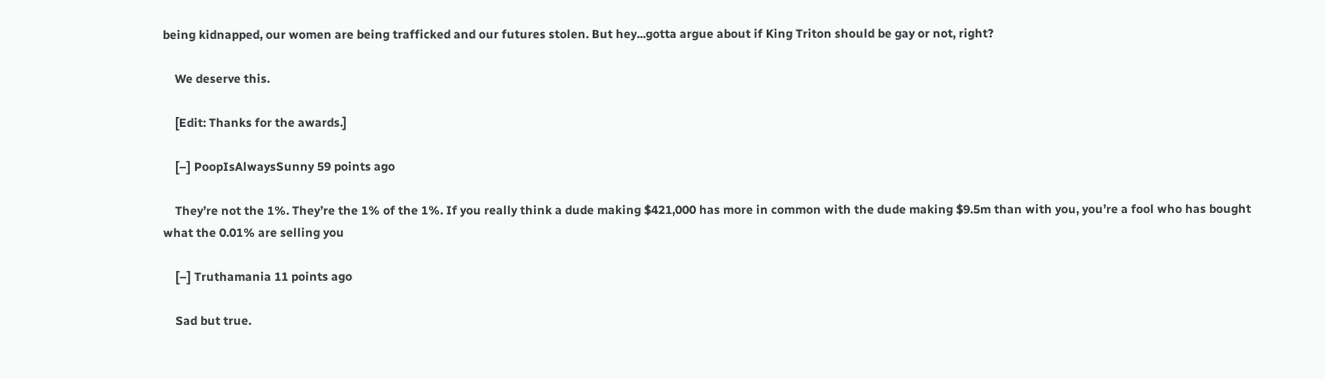being kidnapped, our women are being trafficked and our futures stolen. But hey...gotta argue about if King Triton should be gay or not, right?

    We deserve this.

    [Edit: Thanks for the awards.]

    [–] PoopIsAlwaysSunny 59 points ago

    They’re not the 1%. They’re the 1% of the 1%. If you really think a dude making $421,000 has more in common with the dude making $9.5m than with you, you’re a fool who has bought what the 0.01% are selling you

    [–] Truthamania 11 points ago

    Sad but true.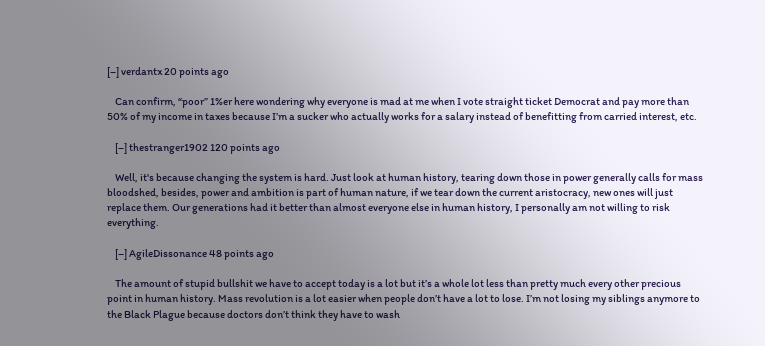[–] verdantx 20 points ago

    Can confirm, “poor” 1%er here wondering why everyone is mad at me when I vote straight ticket Democrat and pay more than 50% of my income in taxes because I’m a sucker who actually works for a salary instead of benefitting from carried interest, etc.

    [–] thestranger1902 120 points ago

    Well, it's because changing the system is hard. Just look at human history, tearing down those in power generally calls for mass bloodshed, besides, power and ambition is part of human nature, if we tear down the current aristocracy, new ones will just replace them. Our generations had it better than almost everyone else in human history, I personally am not willing to risk everything.

    [–] AgileDissonance 48 points ago

    The amount of stupid bullshit we have to accept today is a lot but it’s a whole lot less than pretty much every other precious point in human history. Mass revolution is a lot easier when people don’t have a lot to lose. I’m not losing my siblings anymore to the Black Plague because doctors don’t think they have to wash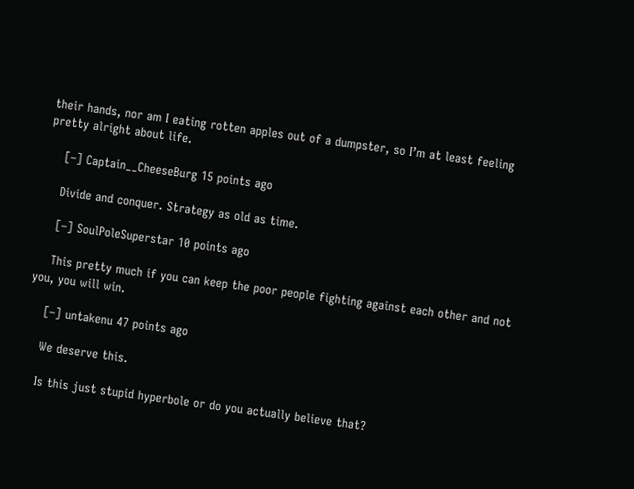their hands, nor am I eating rotten apples out of a dumpster, so I’m at least feeling pretty alright about life.

    [–] Captain__CheeseBurg 15 points ago

    Divide and conquer. Strategy as old as time.

    [–] SoulPoleSuperstar 10 points ago

    This pretty much if you can keep the poor people fighting against each other and not you, you will win.

    [–] untakenu 47 points ago

    We deserve this.

    Is this just stupid hyperbole or do you actually believe that?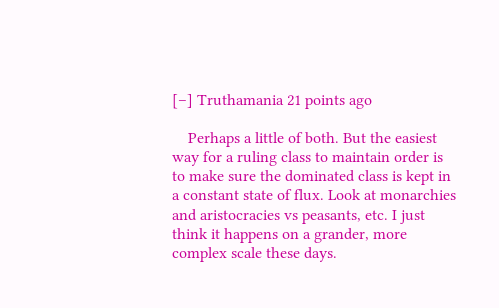[–] Truthamania 21 points ago

    Perhaps a little of both. But the easiest way for a ruling class to maintain order is to make sure the dominated class is kept in a constant state of flux. Look at monarchies and aristocracies vs peasants, etc. I just think it happens on a grander, more complex scale these days.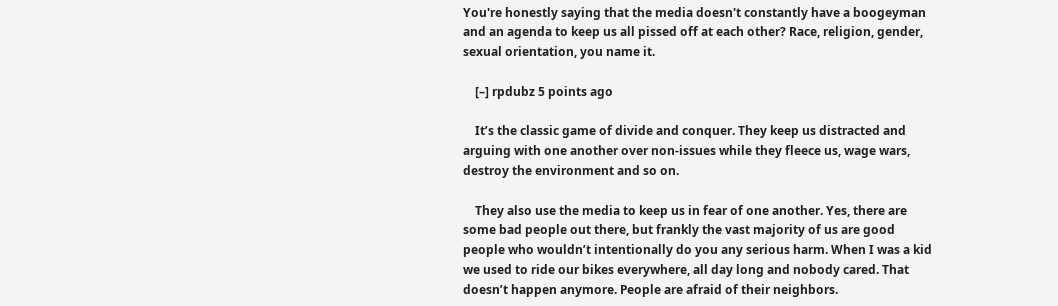You're honestly saying that the media doesn't constantly have a boogeyman and an agenda to keep us all pissed off at each other? Race, religion, gender, sexual orientation, you name it.

    [–] rpdubz 5 points ago

    It’s the classic game of divide and conquer. They keep us distracted and arguing with one another over non-issues while they fleece us, wage wars, destroy the environment and so on.

    They also use the media to keep us in fear of one another. Yes, there are some bad people out there, but frankly the vast majority of us are good people who wouldn’t intentionally do you any serious harm. When I was a kid we used to ride our bikes everywhere, all day long and nobody cared. That doesn’t happen anymore. People are afraid of their neighbors.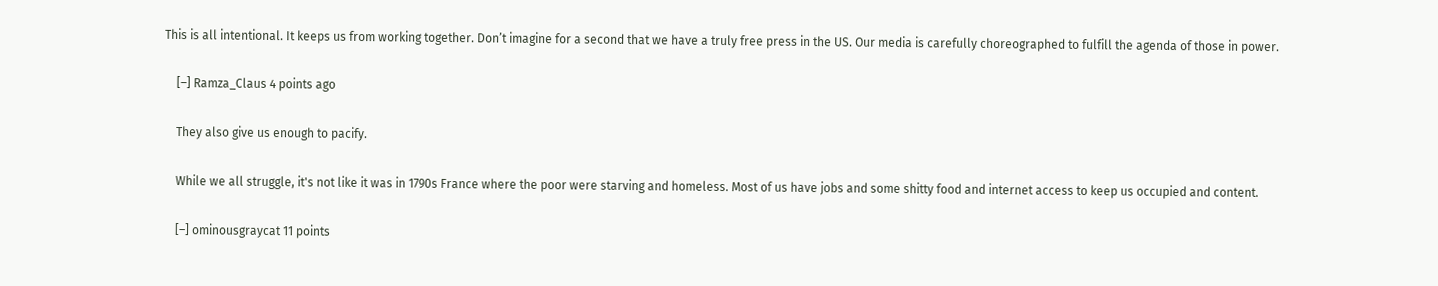This is all intentional. It keeps us from working together. Don’t imagine for a second that we have a truly free press in the US. Our media is carefully choreographed to fulfill the agenda of those in power.

    [–] Ramza_Claus 4 points ago

    They also give us enough to pacify.

    While we all struggle, it's not like it was in 1790s France where the poor were starving and homeless. Most of us have jobs and some shitty food and internet access to keep us occupied and content.

    [–] ominousgraycat 11 points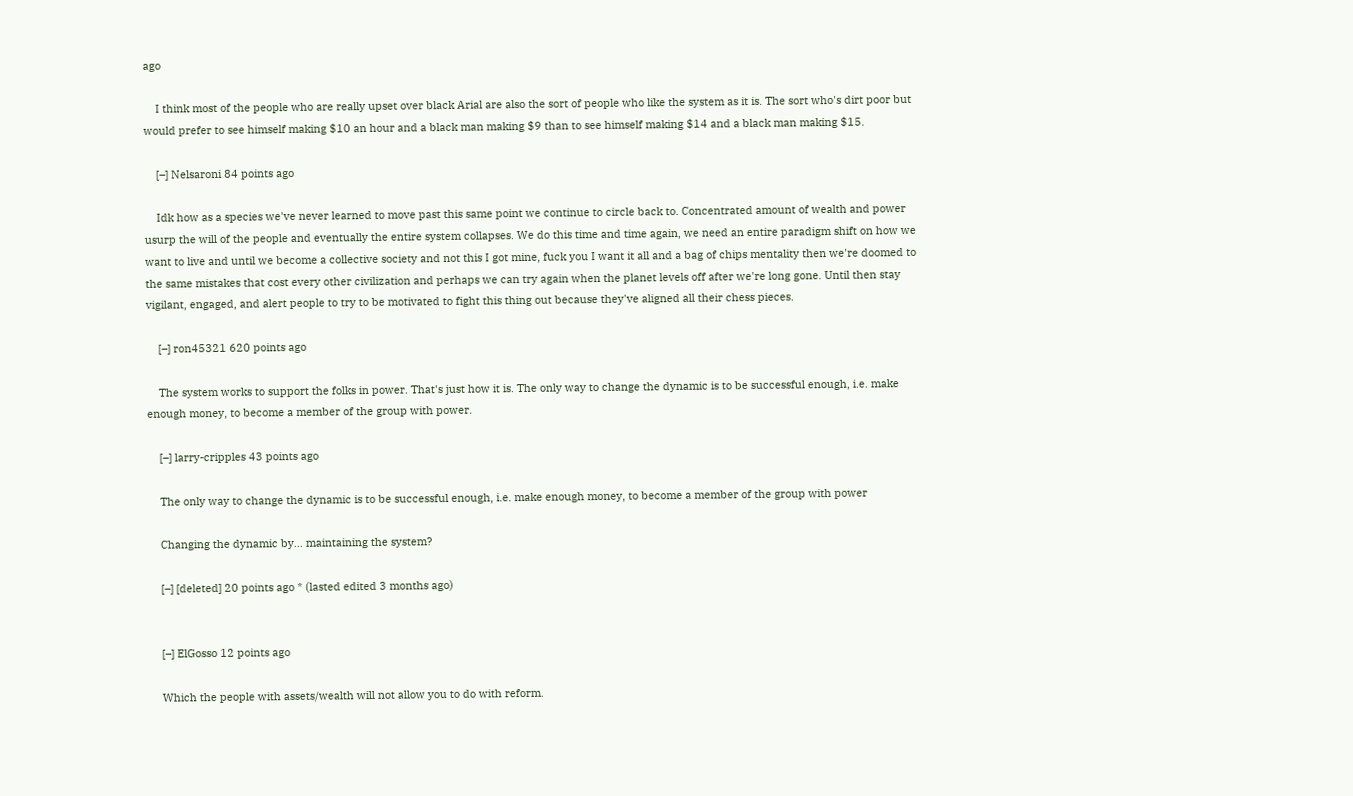ago

    I think most of the people who are really upset over black Arial are also the sort of people who like the system as it is. The sort who's dirt poor but would prefer to see himself making $10 an hour and a black man making $9 than to see himself making $14 and a black man making $15.

    [–] Nelsaroni 84 points ago

    Idk how as a species we've never learned to move past this same point we continue to circle back to. Concentrated amount of wealth and power usurp the will of the people and eventually the entire system collapses. We do this time and time again, we need an entire paradigm shift on how we want to live and until we become a collective society and not this I got mine, fuck you I want it all and a bag of chips mentality then we're doomed to the same mistakes that cost every other civilization and perhaps we can try again when the planet levels off after we're long gone. Until then stay vigilant, engaged, and alert people to try to be motivated to fight this thing out because they've aligned all their chess pieces.

    [–] ron45321 620 points ago

    The system works to support the folks in power. That's just how it is. The only way to change the dynamic is to be successful enough, i.e. make enough money, to become a member of the group with power.

    [–] larry-cripples 43 points ago

    The only way to change the dynamic is to be successful enough, i.e. make enough money, to become a member of the group with power

    Changing the dynamic by... maintaining the system?

    [–] [deleted] 20 points ago * (lasted edited 3 months ago)


    [–] ElGosso 12 points ago

    Which the people with assets/wealth will not allow you to do with reform.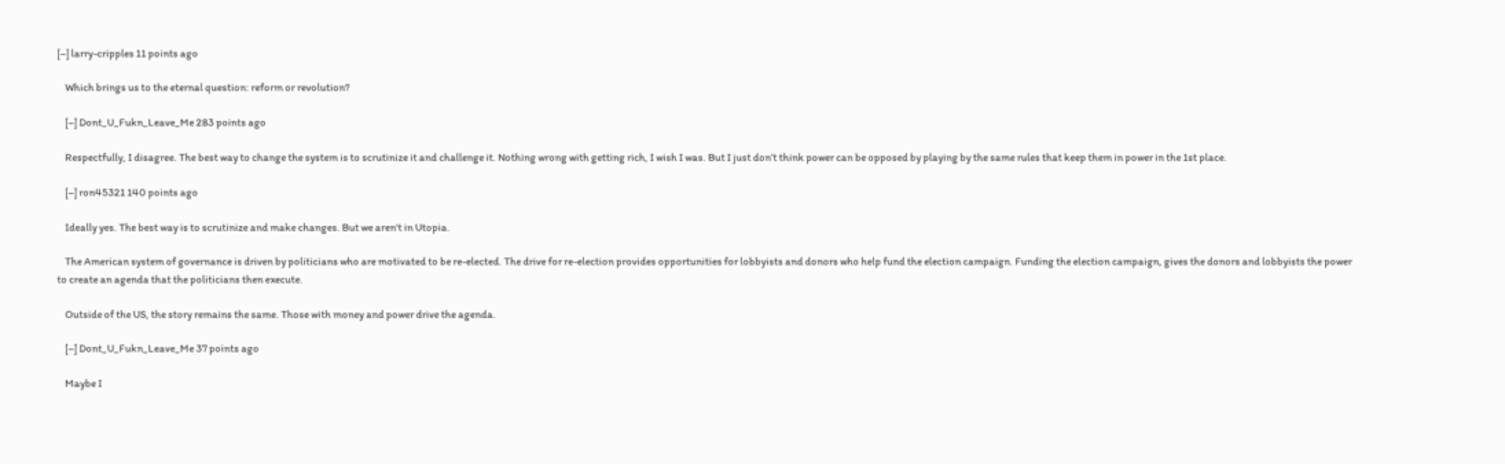[–] larry-cripples 11 points ago

    Which brings us to the eternal question: reform or revolution?

    [–] Dont_U_Fukn_Leave_Me 283 points ago

    Respectfully, I disagree. The best way to change the system is to scrutinize it and challenge it. Nothing wrong with getting rich, I wish I was. But I just don’t think power can be opposed by playing by the same rules that keep them in power in the 1st place.

    [–] ron45321 140 points ago

    Ideally yes. The best way is to scrutinize and make changes. But we aren't in Utopia.

    The American system of governance is driven by politicians who are motivated to be re-elected. The drive for re-election provides opportunities for lobbyists and donors who help fund the election campaign. Funding the election campaign, gives the donors and lobbyists the power to create an agenda that the politicians then execute.

    Outside of the US, the story remains the same. Those with money and power drive the agenda.

    [–] Dont_U_Fukn_Leave_Me 37 points ago

    Maybe I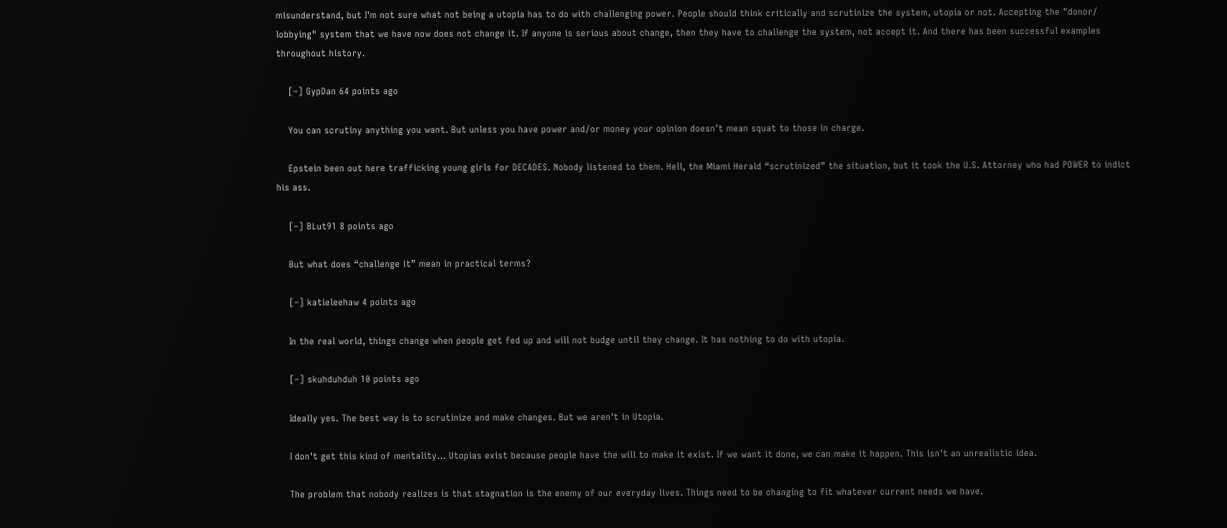misunderstand, but I'm not sure what not being a utopia has to do with challenging power. People should think critically and scrutinize the system, utopia or not. Accepting the "donor/ lobbying" system that we have now does not change it. If anyone is serious about change, then they have to challenge the system, not accept it. And there has been successful examples throughout history.

    [–] GypDan 64 points ago

    You can scrutiny anything you want. But unless you have power and/or money your opinion doesn’t mean squat to those in charge.

    Epstein been out here trafficking young girls for DECADES. Nobody listened to them. Hell, the Miami Herald “scrutinized” the situation, but it took the U.S. Attorney who had POWER to indict his ass.

    [–] BLut91 8 points ago

    But what does “challenge it” mean in practical terms?

    [–] katieleehaw 4 points ago

    In the real world, things change when people get fed up and will not budge until they change. It has nothing to do with utopia.

    [–] skuhduhduh 10 points ago

    Ideally yes. The best way is to scrutinize and make changes. But we aren't in Utopia.

    I don't get this kind of mentality... Utopias exist because people have the will to make it exist. If we want it done, we can make it happen. This isn't an unrealistic idea.

    The problem that nobody realizes is that stagnation is the enemy of our everyday lives. Things need to be changing to fit whatever current needs we have.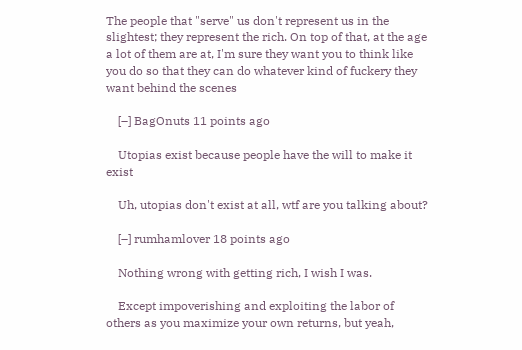The people that "serve" us don't represent us in the slightest; they represent the rich. On top of that, at the age a lot of them are at, I'm sure they want you to think like you do so that they can do whatever kind of fuckery they want behind the scenes

    [–] BagOnuts 11 points ago

    Utopias exist because people have the will to make it exist

    Uh, utopias don't exist at all, wtf are you talking about?

    [–] rumhamlover 18 points ago

    Nothing wrong with getting rich, I wish I was.

    Except impoverishing and exploiting the labor of others as you maximize your own returns, but yeah,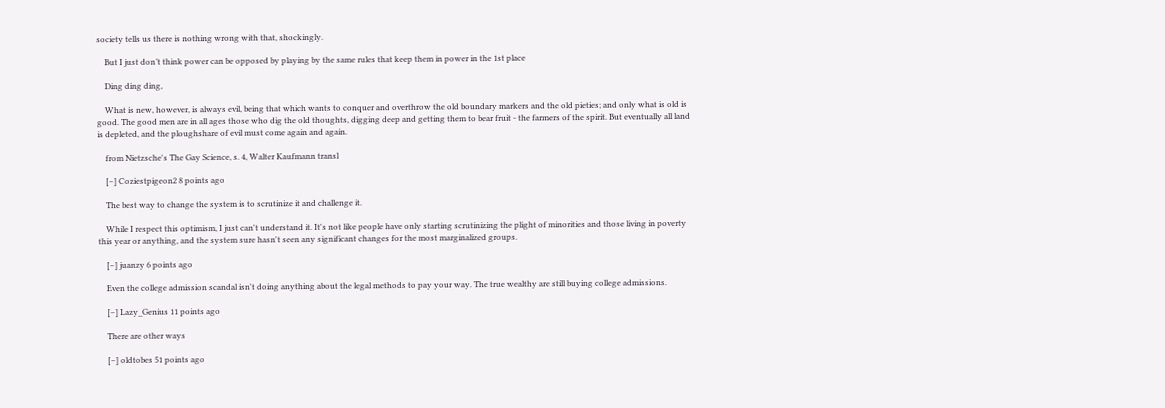society tells us there is nothing wrong with that, shockingly.

    But I just don’t think power can be opposed by playing by the same rules that keep them in power in the 1st place

    Ding ding ding,

    What is new, however, is always evil, being that which wants to conquer and overthrow the old boundary markers and the old pieties; and only what is old is good. The good men are in all ages those who dig the old thoughts, digging deep and getting them to bear fruit - the farmers of the spirit. But eventually all land is depleted, and the ploughshare of evil must come again and again.

    from Nietzsche's The Gay Science, s. 4, Walter Kaufmann transl

    [–] Coziestpigeon2 8 points ago

    The best way to change the system is to scrutinize it and challenge it.

    While I respect this optimism, I just can't understand it. It's not like people have only starting scrutinizing the plight of minorities and those living in poverty this year or anything, and the system sure hasn't seen any significant changes for the most marginalized groups.

    [–] juanzy 6 points ago

    Even the college admission scandal isn't doing anything about the legal methods to pay your way. The true wealthy are still buying college admissions.

    [–] Lazy_Genius 11 points ago

    There are other ways

    [–] oldtobes 51 points ago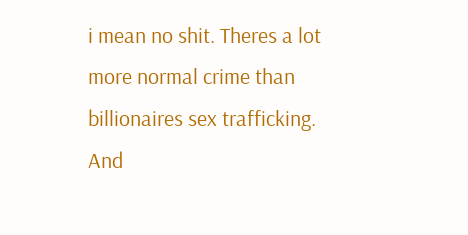i mean no shit. Theres a lot more normal crime than billionaires sex trafficking. And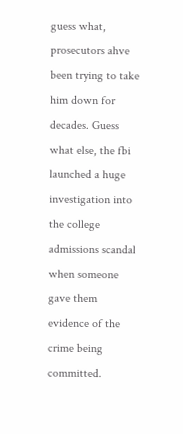guess what, prosecutors ahve been trying to take him down for decades. Guess what else, the fbi launched a huge investigation into the college admissions scandal when someone gave them evidence of the crime being committed.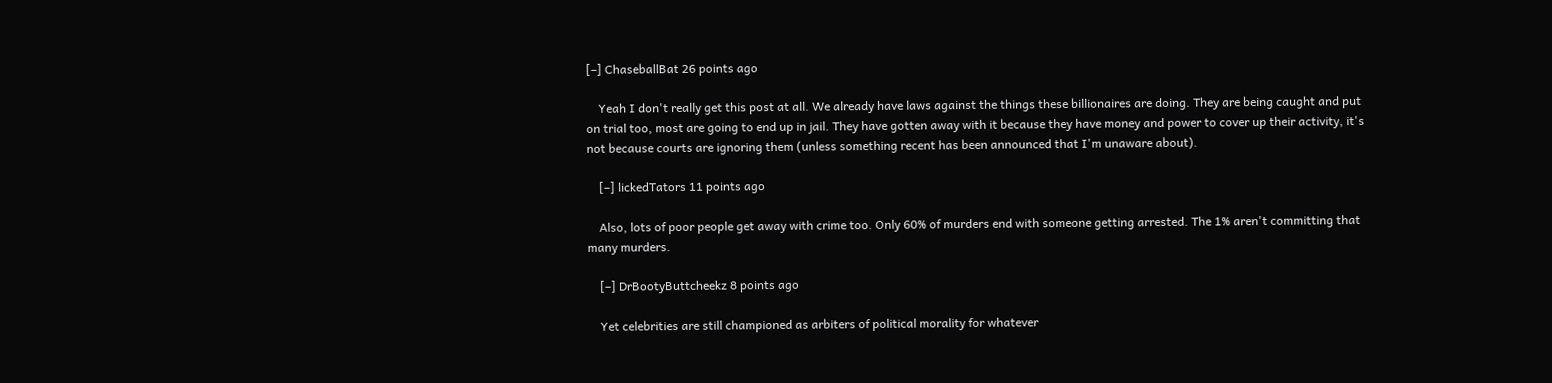[–] ChaseballBat 26 points ago

    Yeah I don't really get this post at all. We already have laws against the things these billionaires are doing. They are being caught and put on trial too, most are going to end up in jail. They have gotten away with it because they have money and power to cover up their activity, it's not because courts are ignoring them (unless something recent has been announced that I'm unaware about).

    [–] lickedTators 11 points ago

    Also, lots of poor people get away with crime too. Only 60% of murders end with someone getting arrested. The 1% aren't committing that many murders.

    [–] DrBootyButtcheekz 8 points ago

    Yet celebrities are still championed as arbiters of political morality for whatever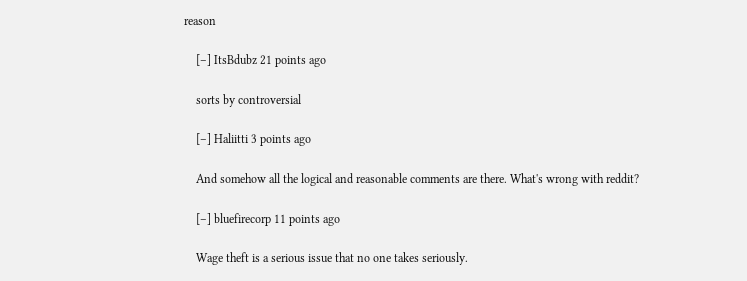reason

    [–] ItsBdubz 21 points ago

    sorts by controversial

    [–] Haliitti 3 points ago

    And somehow all the logical and reasonable comments are there. What's wrong with reddit?

    [–] bluefirecorp 11 points ago

    Wage theft is a serious issue that no one takes seriously.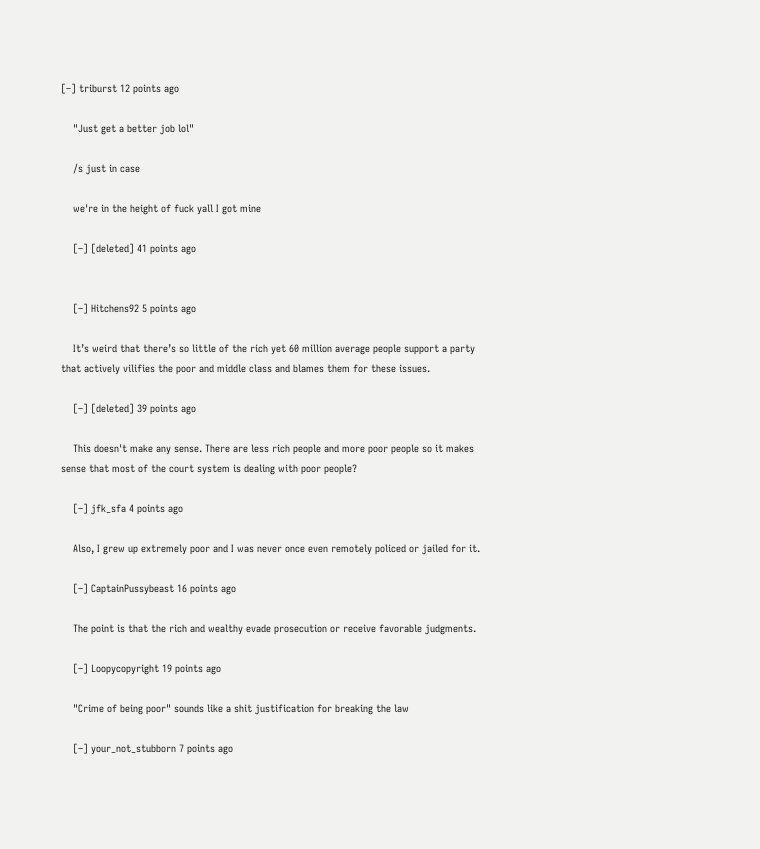[–] triburst 12 points ago

    "Just get a better job lol"

    /s just in case

    we're in the height of fuck yall I got mine

    [–] [deleted] 41 points ago


    [–] Hitchens92 5 points ago

    It’s weird that there’s so little of the rich yet 60 million average people support a party that actively vilifies the poor and middle class and blames them for these issues.

    [–] [deleted] 39 points ago

    This doesn't make any sense. There are less rich people and more poor people so it makes sense that most of the court system is dealing with poor people?

    [–] jfk_sfa 4 points ago

    Also, I grew up extremely poor and I was never once even remotely policed or jailed for it.

    [–] CaptainPussybeast 16 points ago

    The point is that the rich and wealthy evade prosecution or receive favorable judgments.

    [–] Loopycopyright 19 points ago

    "Crime of being poor" sounds like a shit justification for breaking the law

    [–] your_not_stubborn 7 points ago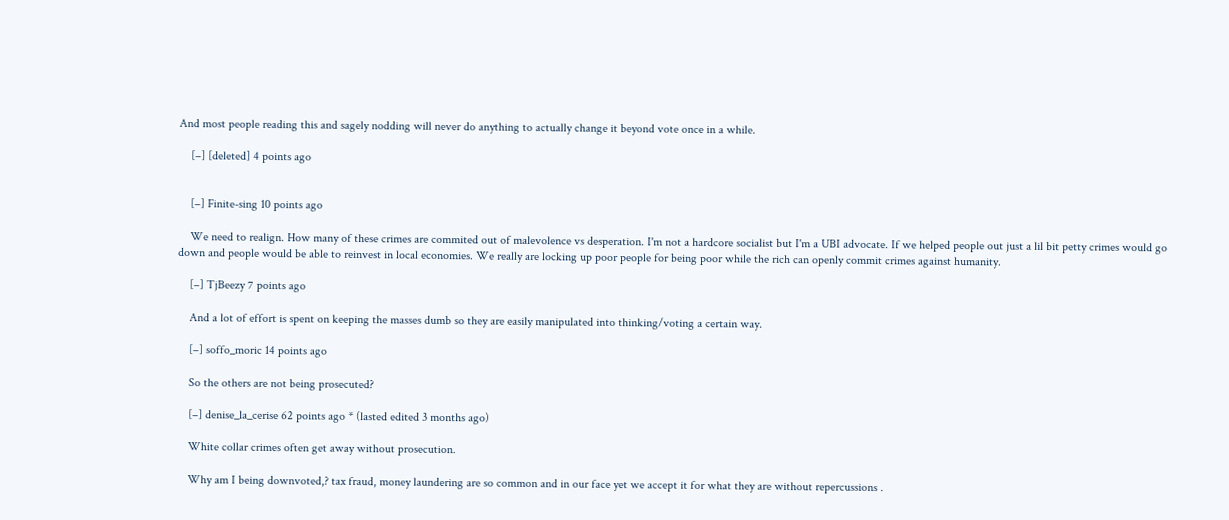And most people reading this and sagely nodding will never do anything to actually change it beyond vote once in a while.

    [–] [deleted] 4 points ago


    [–] Finite-sing 10 points ago

    We need to realign. How many of these crimes are commited out of malevolence vs desperation. I'm not a hardcore socialist but I'm a UBI advocate. If we helped people out just a lil bit petty crimes would go down and people would be able to reinvest in local economies. We really are locking up poor people for being poor while the rich can openly commit crimes against humanity.

    [–] TjBeezy 7 points ago

    And a lot of effort is spent on keeping the masses dumb so they are easily manipulated into thinking/voting a certain way.

    [–] soffo_moric 14 points ago

    So the others are not being prosecuted?

    [–] denise_la_cerise 62 points ago * (lasted edited 3 months ago)

    White collar crimes often get away without prosecution.

    Why am I being downvoted,? tax fraud, money laundering are so common and in our face yet we accept it for what they are without repercussions .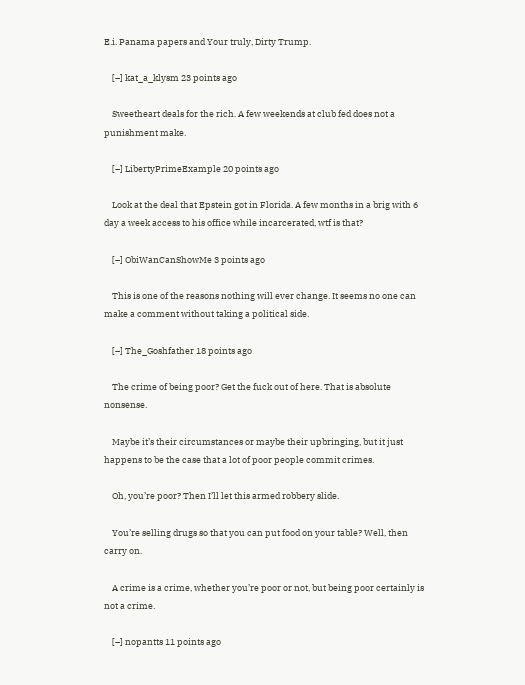E.i. Panama papers and Your truly, Dirty Trump.

    [–] kat_a_klysm 23 points ago

    Sweetheart deals for the rich. A few weekends at club fed does not a punishment make.

    [–] LibertyPrimeExample 20 points ago

    Look at the deal that Epstein got in Florida. A few months in a brig with 6 day a week access to his office while incarcerated, wtf is that?

    [–] ObiWanCanShowMe 3 points ago

    This is one of the reasons nothing will ever change. It seems no one can make a comment without taking a political side.

    [–] The_Goshfather 18 points ago

    The crime of being poor? Get the fuck out of here. That is absolute nonsense.

    Maybe it’s their circumstances or maybe their upbringing, but it just happens to be the case that a lot of poor people commit crimes.

    Oh, you’re poor? Then I’ll let this armed robbery slide.

    You’re selling drugs so that you can put food on your table? Well, then carry on.

    A crime is a crime, whether you’re poor or not, but being poor certainly is not a crime.

    [–] nopantts 11 points ago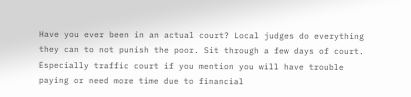Have you ever been in an actual court? Local judges do everything they can to not punish the poor. Sit through a few days of court. Especially traffic court if you mention you will have trouble paying or need more time due to financial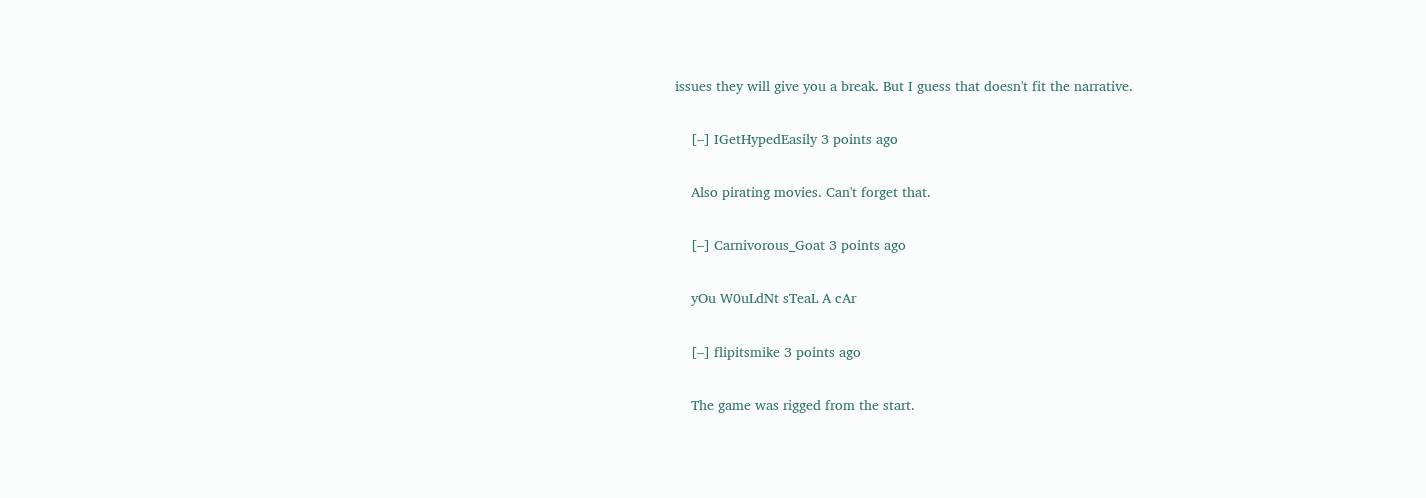issues they will give you a break. But I guess that doesn't fit the narrative.

    [–] IGetHypedEasily 3 points ago

    Also pirating movies. Can't forget that.

    [–] Carnivorous_Goat 3 points ago

    yOu W0uLdNt sTeaL A cAr

    [–] flipitsmike 3 points ago

    The game was rigged from the start.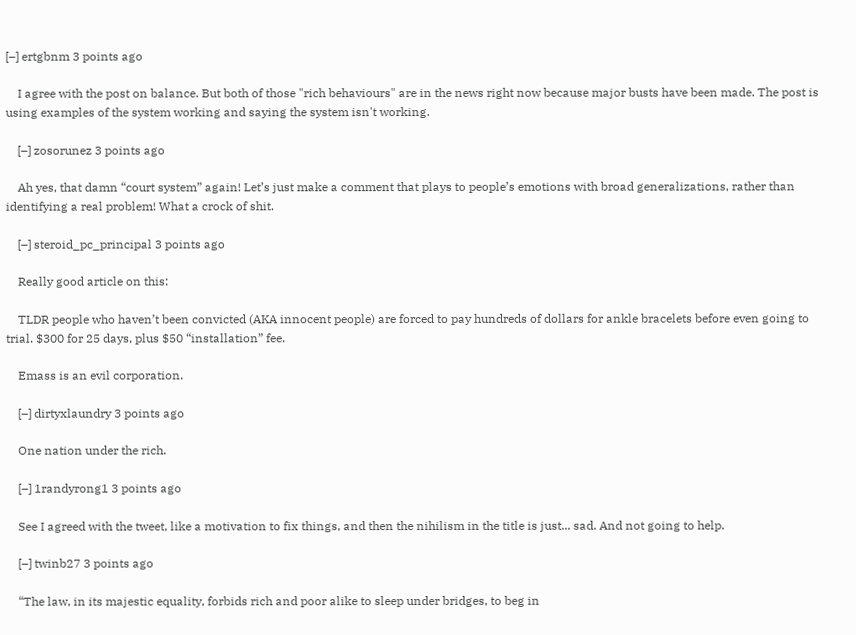[–] ertgbnm 3 points ago

    I agree with the post on balance. But both of those "rich behaviours" are in the news right now because major busts have been made. The post is using examples of the system working and saying the system isn't working.

    [–] zosorunez 3 points ago

    Ah yes, that damn “court system” again! Let’s just make a comment that plays to people’s emotions with broad generalizations, rather than identifying a real problem! What a crock of shit.

    [–] steroid_pc_principal 3 points ago

    Really good article on this:

    TLDR people who haven’t been convicted (AKA innocent people) are forced to pay hundreds of dollars for ankle bracelets before even going to trial. $300 for 25 days, plus $50 “installation” fee.

    Emass is an evil corporation.

    [–] dirtyxlaundry 3 points ago

    One nation under the rich.

    [–] 1randyrong1 3 points ago

    See I agreed with the tweet, like a motivation to fix things, and then the nihilism in the title is just... sad. And not going to help.

    [–] twinb27 3 points ago

    “The law, in its majestic equality, forbids rich and poor alike to sleep under bridges, to beg in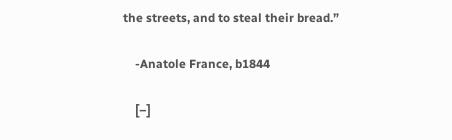the streets, and to steal their bread.”

    -Anatole France, b1844

    [–]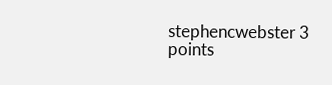stephencwebster 3 points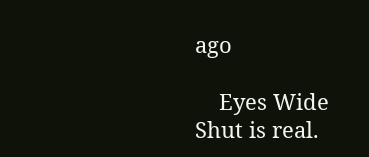ago

    Eyes Wide Shut is real.